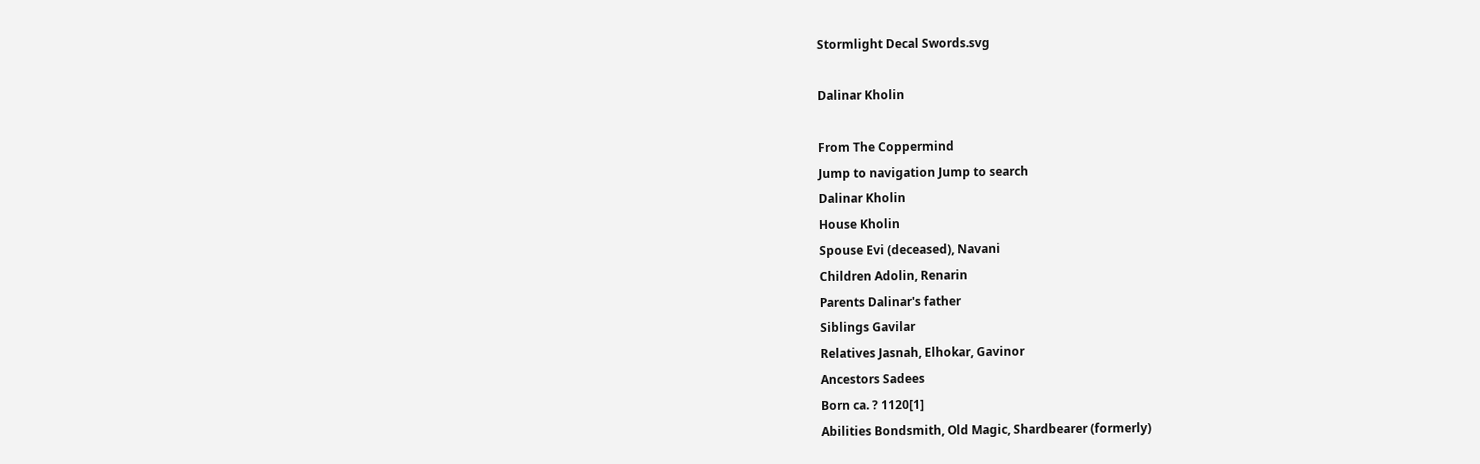Stormlight Decal Swords.svg

Dalinar Kholin

From The Coppermind
Jump to navigation Jump to search
Dalinar Kholin
House Kholin
Spouse Evi (deceased), Navani
Children Adolin, Renarin
Parents Dalinar's father
Siblings Gavilar
Relatives Jasnah, Elhokar, Gavinor
Ancestors Sadees
Born ca. ? 1120[1]
Abilities Bondsmith, Old Magic, Shardbearer (formerly)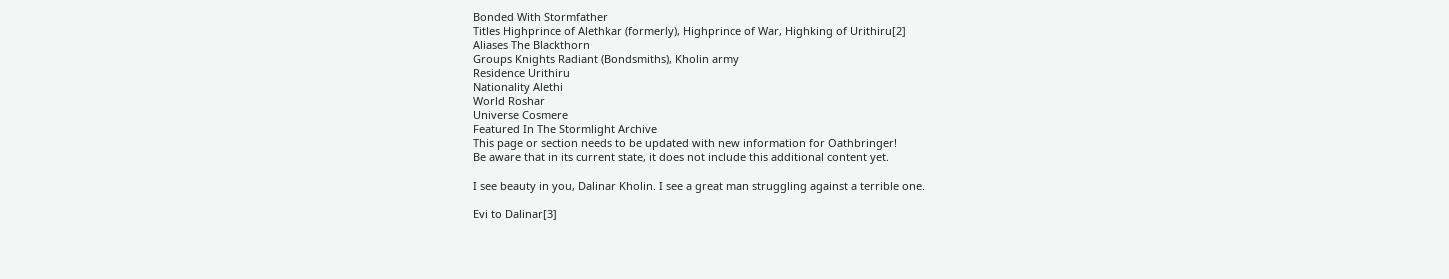Bonded With Stormfather
Titles Highprince of Alethkar (formerly), Highprince of War, Highking of Urithiru[2]
Aliases The Blackthorn
Groups Knights Radiant (Bondsmiths), Kholin army
Residence Urithiru
Nationality Alethi
World Roshar
Universe Cosmere
Featured In The Stormlight Archive
This page or section needs to be updated with new information for Oathbringer!
Be aware that in its current state, it does not include this additional content yet.

I see beauty in you, Dalinar Kholin. I see a great man struggling against a terrible one.

Evi to Dalinar[3]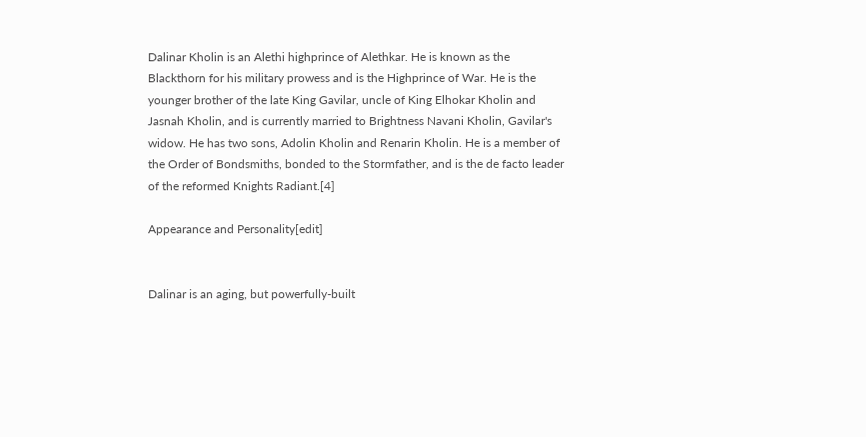Dalinar Kholin is an Alethi highprince of Alethkar. He is known as the Blackthorn for his military prowess and is the Highprince of War. He is the younger brother of the late King Gavilar, uncle of King Elhokar Kholin and Jasnah Kholin, and is currently married to Brightness Navani Kholin, Gavilar's widow. He has two sons, Adolin Kholin and Renarin Kholin. He is a member of the Order of Bondsmiths, bonded to the Stormfather, and is the de facto leader of the reformed Knights Radiant.[4]

Appearance and Personality[edit]


Dalinar is an aging, but powerfully-built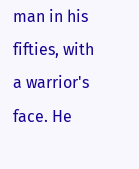man in his fifties, with a warrior's face. He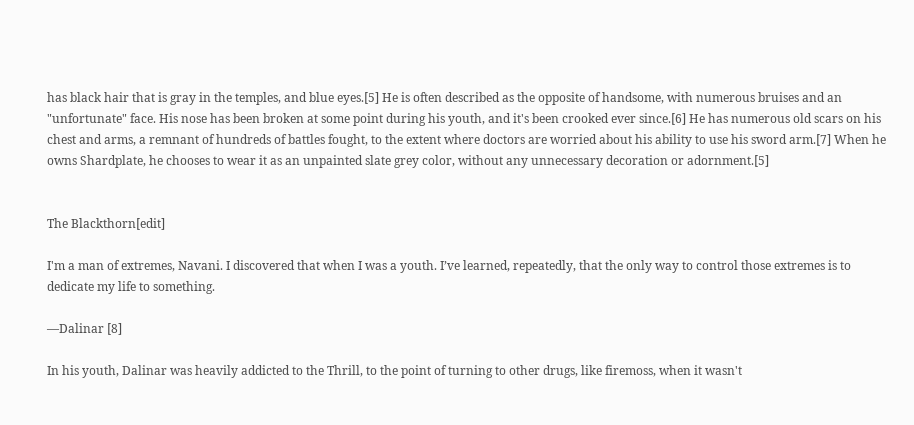has black hair that is gray in the temples, and blue eyes.[5] He is often described as the opposite of handsome, with numerous bruises and an "unfortunate" face. His nose has been broken at some point during his youth, and it's been crooked ever since.[6] He has numerous old scars on his chest and arms, a remnant of hundreds of battles fought, to the extent where doctors are worried about his ability to use his sword arm.[7] When he owns Shardplate, he chooses to wear it as an unpainted slate grey color, without any unnecessary decoration or adornment.[5]


The Blackthorn[edit]

I'm a man of extremes, Navani. I discovered that when I was a youth. I’ve learned, repeatedly, that the only way to control those extremes is to dedicate my life to something.

—Dalinar [8]

In his youth, Dalinar was heavily addicted to the Thrill, to the point of turning to other drugs, like firemoss, when it wasn't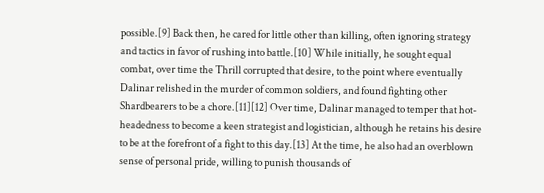possible.[9] Back then, he cared for little other than killing, often ignoring strategy and tactics in favor of rushing into battle.[10] While initially, he sought equal combat, over time the Thrill corrupted that desire, to the point where eventually Dalinar relished in the murder of common soldiers, and found fighting other Shardbearers to be a chore.[11][12] Over time, Dalinar managed to temper that hot-headedness to become a keen strategist and logistician, although he retains his desire to be at the forefront of a fight to this day.[13] At the time, he also had an overblown sense of personal pride, willing to punish thousands of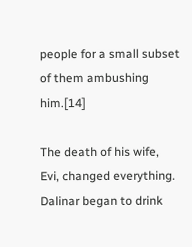people for a small subset of them ambushing him.[14]

The death of his wife, Evi, changed everything. Dalinar began to drink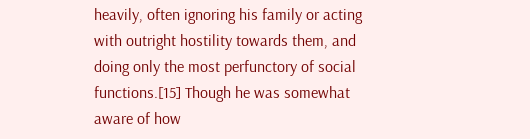heavily, often ignoring his family or acting with outright hostility towards them, and doing only the most perfunctory of social functions.[15] Though he was somewhat aware of how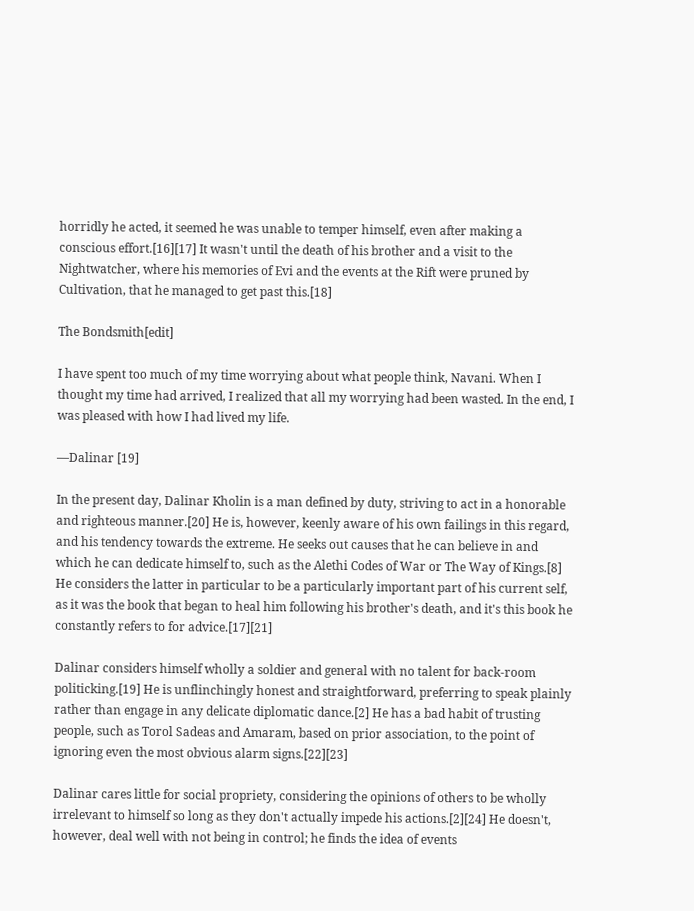horridly he acted, it seemed he was unable to temper himself, even after making a conscious effort.[16][17] It wasn't until the death of his brother and a visit to the Nightwatcher, where his memories of Evi and the events at the Rift were pruned by Cultivation, that he managed to get past this.[18]

The Bondsmith[edit]

I have spent too much of my time worrying about what people think, Navani. When I thought my time had arrived, I realized that all my worrying had been wasted. In the end, I was pleased with how I had lived my life.

—Dalinar [19]

In the present day, Dalinar Kholin is a man defined by duty, striving to act in a honorable and righteous manner.[20] He is, however, keenly aware of his own failings in this regard, and his tendency towards the extreme. He seeks out causes that he can believe in and which he can dedicate himself to, such as the Alethi Codes of War or The Way of Kings.[8] He considers the latter in particular to be a particularly important part of his current self, as it was the book that began to heal him following his brother's death, and it's this book he constantly refers to for advice.[17][21]

Dalinar considers himself wholly a soldier and general with no talent for back-room politicking.[19] He is unflinchingly honest and straightforward, preferring to speak plainly rather than engage in any delicate diplomatic dance.[2] He has a bad habit of trusting people, such as Torol Sadeas and Amaram, based on prior association, to the point of ignoring even the most obvious alarm signs.[22][23]

Dalinar cares little for social propriety, considering the opinions of others to be wholly irrelevant to himself so long as they don't actually impede his actions.[2][24] He doesn't, however, deal well with not being in control; he finds the idea of events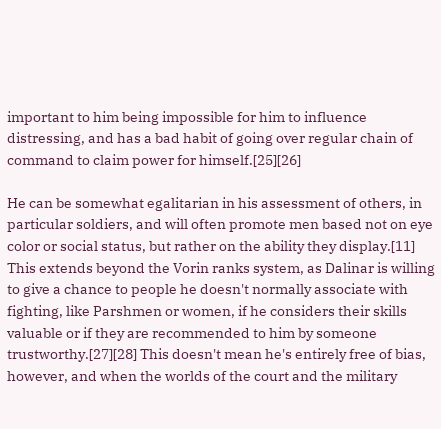important to him being impossible for him to influence distressing, and has a bad habit of going over regular chain of command to claim power for himself.[25][26]

He can be somewhat egalitarian in his assessment of others, in particular soldiers, and will often promote men based not on eye color or social status, but rather on the ability they display.[11] This extends beyond the Vorin ranks system, as Dalinar is willing to give a chance to people he doesn't normally associate with fighting, like Parshmen or women, if he considers their skills valuable or if they are recommended to him by someone trustworthy.[27][28] This doesn't mean he's entirely free of bias, however, and when the worlds of the court and the military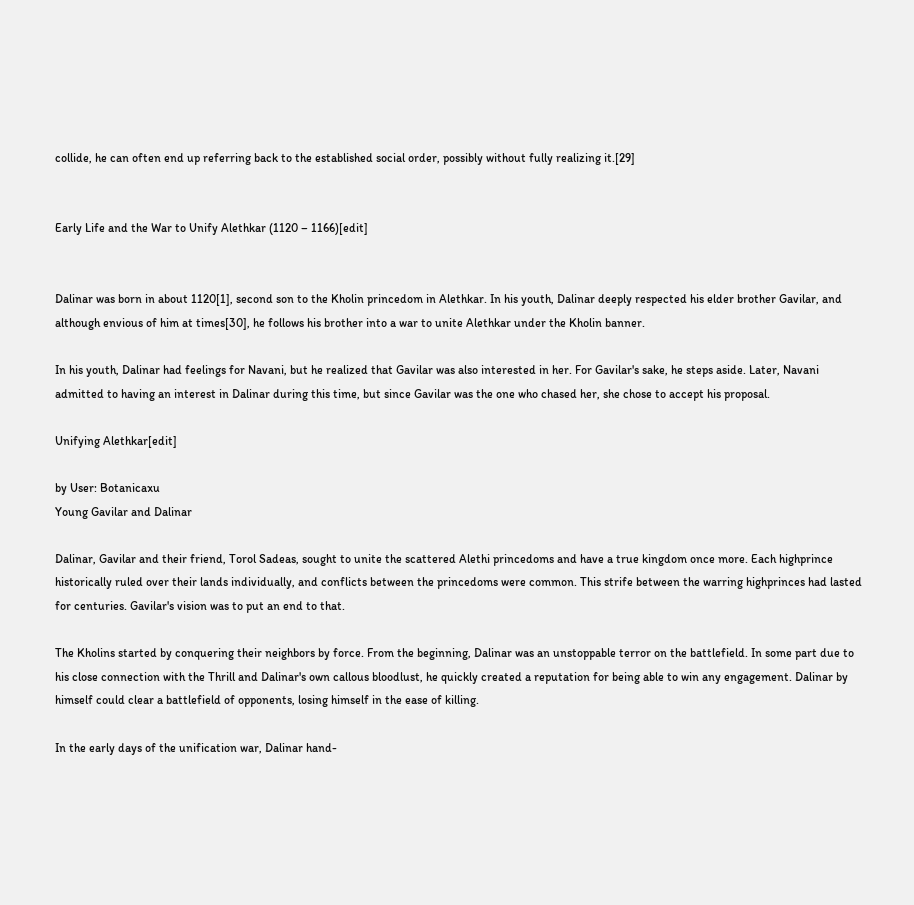collide, he can often end up referring back to the established social order, possibly without fully realizing it.[29]


Early Life and the War to Unify Alethkar (1120 – 1166)[edit]


Dalinar was born in about 1120[1], second son to the Kholin princedom in Alethkar. In his youth, Dalinar deeply respected his elder brother Gavilar, and although envious of him at times[30], he follows his brother into a war to unite Alethkar under the Kholin banner.

In his youth, Dalinar had feelings for Navani, but he realized that Gavilar was also interested in her. For Gavilar's sake, he steps aside. Later, Navani admitted to having an interest in Dalinar during this time, but since Gavilar was the one who chased her, she chose to accept his proposal.

Unifying Alethkar[edit]

by User: Botanicaxu
Young Gavilar and Dalinar

Dalinar, Gavilar and their friend, Torol Sadeas, sought to unite the scattered Alethi princedoms and have a true kingdom once more. Each highprince historically ruled over their lands individually, and conflicts between the princedoms were common. This strife between the warring highprinces had lasted for centuries. Gavilar's vision was to put an end to that.

The Kholins started by conquering their neighbors by force. From the beginning, Dalinar was an unstoppable terror on the battlefield. In some part due to his close connection with the Thrill and Dalinar's own callous bloodlust, he quickly created a reputation for being able to win any engagement. Dalinar by himself could clear a battlefield of opponents, losing himself in the ease of killing.

In the early days of the unification war, Dalinar hand-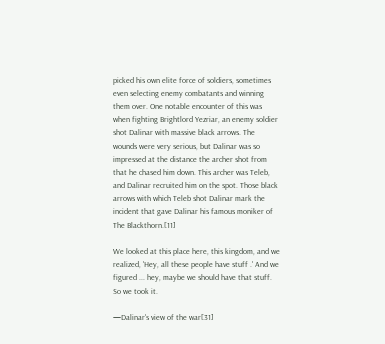picked his own elite force of soldiers, sometimes even selecting enemy combatants and winning them over. One notable encounter of this was when fighting Brightlord Yezriar, an enemy soldier shot Dalinar with massive black arrows. The wounds were very serious, but Dalinar was so impressed at the distance the archer shot from that he chased him down. This archer was Teleb, and Dalinar recruited him on the spot. Those black arrows with which Teleb shot Dalinar mark the incident that gave Dalinar his famous moniker of The Blackthorn.[11]

We looked at this place here, this kingdom, and we realized, 'Hey, all these people have stuff .' And we figured ... hey, maybe we should have that stuff. So we took it.

—Dalinar's view of the war[31]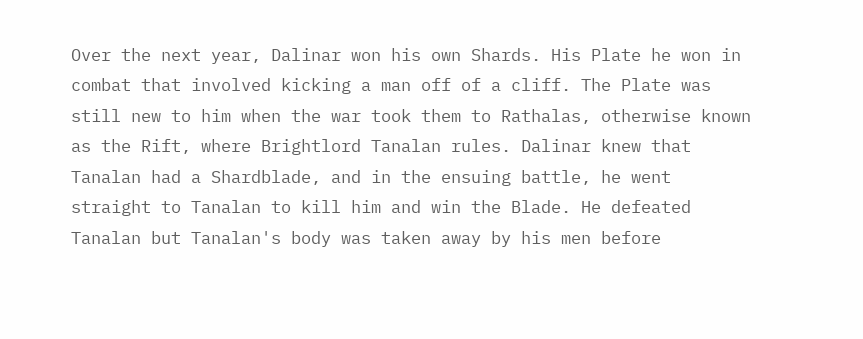Over the next year, Dalinar won his own Shards. His Plate he won in combat that involved kicking a man off of a cliff. The Plate was still new to him when the war took them to Rathalas, otherwise known as the Rift, where Brightlord Tanalan rules. Dalinar knew that Tanalan had a Shardblade, and in the ensuing battle, he went straight to Tanalan to kill him and win the Blade. He defeated Tanalan but Tanalan's body was taken away by his men before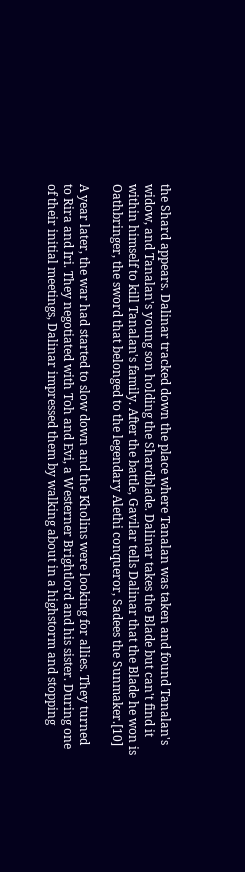the Shard appears. Dalinar tracked down the place where Tanalan was taken and found Tanalan's widow, and Tanalan's young son holding the Shardblade. Dalinar takes the Blade but can't find it within himself to kill Tanalan's family. After the battle, Gavilar tells Dalinar that the Blade he won is Oathbringer, the sword that belonged to the legendary Alethi conqueror, Sadees the Sunmaker.[10]

A year later, the war had started to slow down and the Kholins were looking for allies. They turned to Rira and Iri. They negotiated with Toh and Evi, a Westerner Brightlord and his sister. During one of their initial meetings, Dalinar impressed them by walking about in a highstorm and stopping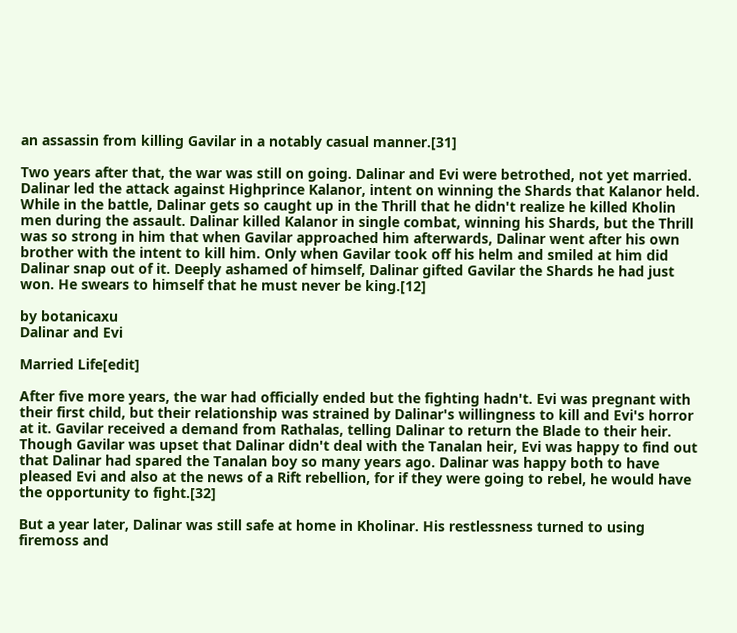an assassin from killing Gavilar in a notably casual manner.[31]

Two years after that, the war was still on going. Dalinar and Evi were betrothed, not yet married. Dalinar led the attack against Highprince Kalanor, intent on winning the Shards that Kalanor held. While in the battle, Dalinar gets so caught up in the Thrill that he didn't realize he killed Kholin men during the assault. Dalinar killed Kalanor in single combat, winning his Shards, but the Thrill was so strong in him that when Gavilar approached him afterwards, Dalinar went after his own brother with the intent to kill him. Only when Gavilar took off his helm and smiled at him did Dalinar snap out of it. Deeply ashamed of himself, Dalinar gifted Gavilar the Shards he had just won. He swears to himself that he must never be king.[12]

by botanicaxu
Dalinar and Evi

Married Life[edit]

After five more years, the war had officially ended but the fighting hadn't. Evi was pregnant with their first child, but their relationship was strained by Dalinar's willingness to kill and Evi's horror at it. Gavilar received a demand from Rathalas, telling Dalinar to return the Blade to their heir. Though Gavilar was upset that Dalinar didn't deal with the Tanalan heir, Evi was happy to find out that Dalinar had spared the Tanalan boy so many years ago. Dalinar was happy both to have pleased Evi and also at the news of a Rift rebellion, for if they were going to rebel, he would have the opportunity to fight.[32]

But a year later, Dalinar was still safe at home in Kholinar. His restlessness turned to using firemoss and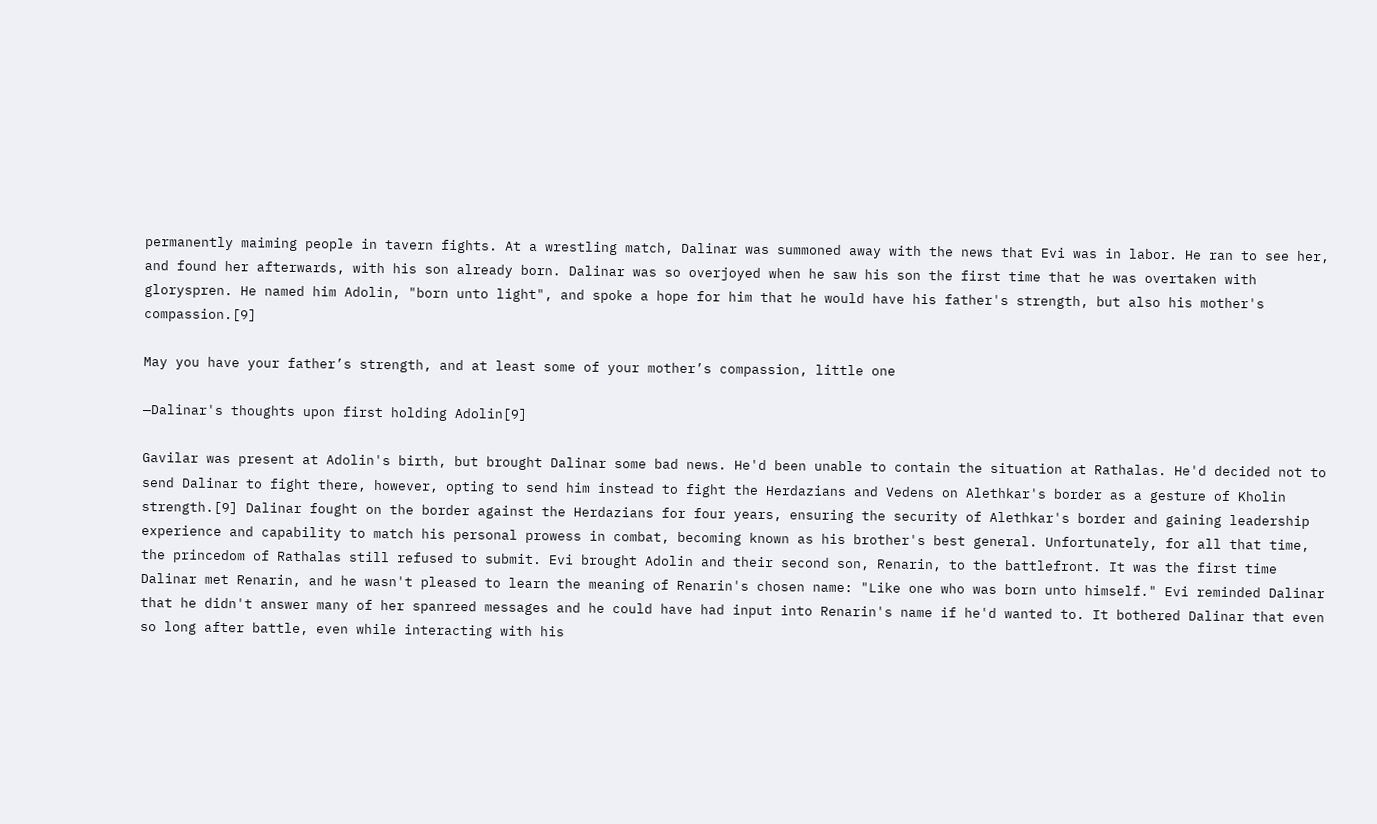permanently maiming people in tavern fights. At a wrestling match, Dalinar was summoned away with the news that Evi was in labor. He ran to see her, and found her afterwards, with his son already born. Dalinar was so overjoyed when he saw his son the first time that he was overtaken with gloryspren. He named him Adolin, "born unto light", and spoke a hope for him that he would have his father's strength, but also his mother's compassion.[9]

May you have your father’s strength, and at least some of your mother’s compassion, little one

—Dalinar's thoughts upon first holding Adolin[9]

Gavilar was present at Adolin's birth, but brought Dalinar some bad news. He'd been unable to contain the situation at Rathalas. He'd decided not to send Dalinar to fight there, however, opting to send him instead to fight the Herdazians and Vedens on Alethkar's border as a gesture of Kholin strength.[9] Dalinar fought on the border against the Herdazians for four years, ensuring the security of Alethkar's border and gaining leadership experience and capability to match his personal prowess in combat, becoming known as his brother's best general. Unfortunately, for all that time, the princedom of Rathalas still refused to submit. Evi brought Adolin and their second son, Renarin, to the battlefront. It was the first time Dalinar met Renarin, and he wasn't pleased to learn the meaning of Renarin's chosen name: "Like one who was born unto himself." Evi reminded Dalinar that he didn't answer many of her spanreed messages and he could have had input into Renarin's name if he'd wanted to. It bothered Dalinar that even so long after battle, even while interacting with his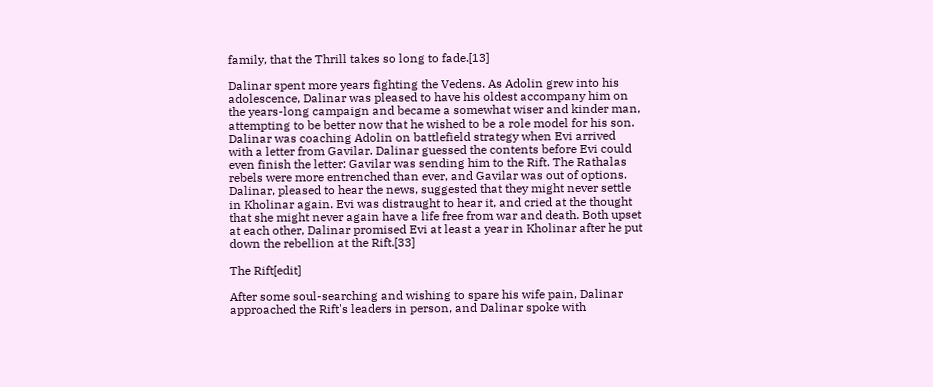family, that the Thrill takes so long to fade.[13]

Dalinar spent more years fighting the Vedens. As Adolin grew into his adolescence, Dalinar was pleased to have his oldest accompany him on the years-long campaign and became a somewhat wiser and kinder man, attempting to be better now that he wished to be a role model for his son. Dalinar was coaching Adolin on battlefield strategy when Evi arrived with a letter from Gavilar. Dalinar guessed the contents before Evi could even finish the letter: Gavilar was sending him to the Rift. The Rathalas rebels were more entrenched than ever, and Gavilar was out of options. Dalinar, pleased to hear the news, suggested that they might never settle in Kholinar again. Evi was distraught to hear it, and cried at the thought that she might never again have a life free from war and death. Both upset at each other, Dalinar promised Evi at least a year in Kholinar after he put down the rebellion at the Rift.[33]

The Rift[edit]

After some soul-searching and wishing to spare his wife pain, Dalinar approached the Rift's leaders in person, and Dalinar spoke with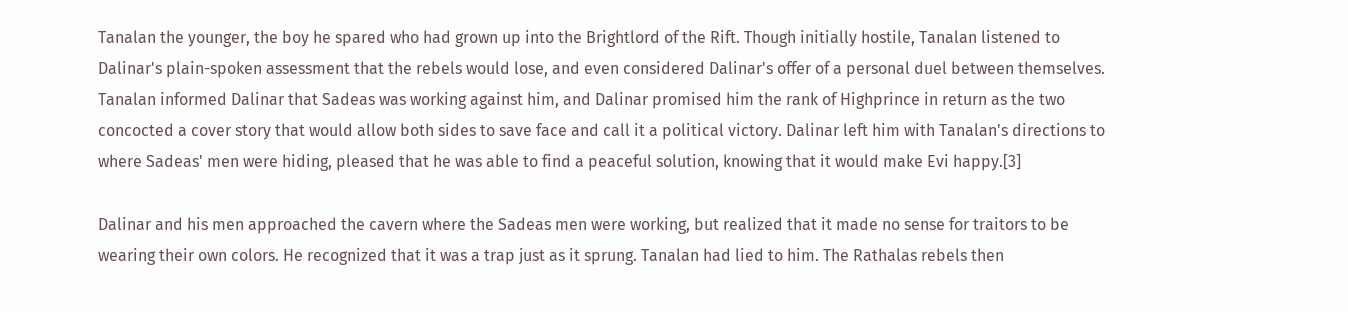Tanalan the younger, the boy he spared who had grown up into the Brightlord of the Rift. Though initially hostile, Tanalan listened to Dalinar's plain-spoken assessment that the rebels would lose, and even considered Dalinar's offer of a personal duel between themselves. Tanalan informed Dalinar that Sadeas was working against him, and Dalinar promised him the rank of Highprince in return as the two concocted a cover story that would allow both sides to save face and call it a political victory. Dalinar left him with Tanalan's directions to where Sadeas' men were hiding, pleased that he was able to find a peaceful solution, knowing that it would make Evi happy.[3]

Dalinar and his men approached the cavern where the Sadeas men were working, but realized that it made no sense for traitors to be wearing their own colors. He recognized that it was a trap just as it sprung. Tanalan had lied to him. The Rathalas rebels then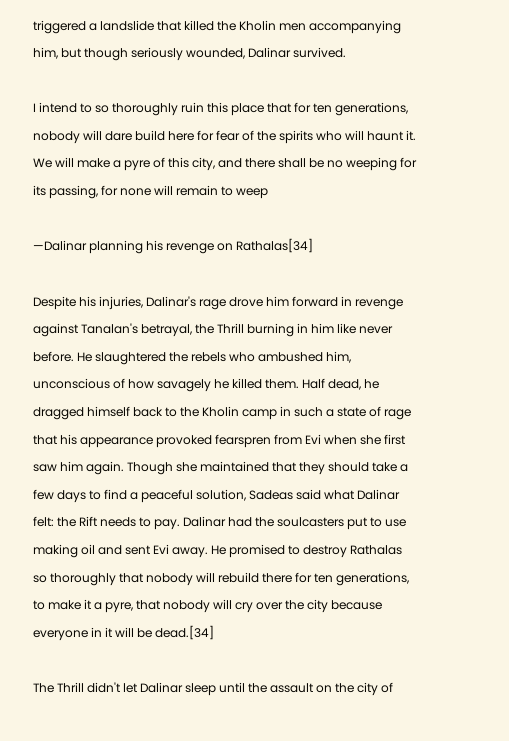triggered a landslide that killed the Kholin men accompanying him, but though seriously wounded, Dalinar survived.

I intend to so thoroughly ruin this place that for ten generations, nobody will dare build here for fear of the spirits who will haunt it. We will make a pyre of this city, and there shall be no weeping for its passing, for none will remain to weep

—Dalinar planning his revenge on Rathalas[34]

Despite his injuries, Dalinar's rage drove him forward in revenge against Tanalan's betrayal, the Thrill burning in him like never before. He slaughtered the rebels who ambushed him, unconscious of how savagely he killed them. Half dead, he dragged himself back to the Kholin camp in such a state of rage that his appearance provoked fearspren from Evi when she first saw him again. Though she maintained that they should take a few days to find a peaceful solution, Sadeas said what Dalinar felt: the Rift needs to pay. Dalinar had the soulcasters put to use making oil and sent Evi away. He promised to destroy Rathalas so thoroughly that nobody will rebuild there for ten generations, to make it a pyre, that nobody will cry over the city because everyone in it will be dead.[34]

The Thrill didn't let Dalinar sleep until the assault on the city of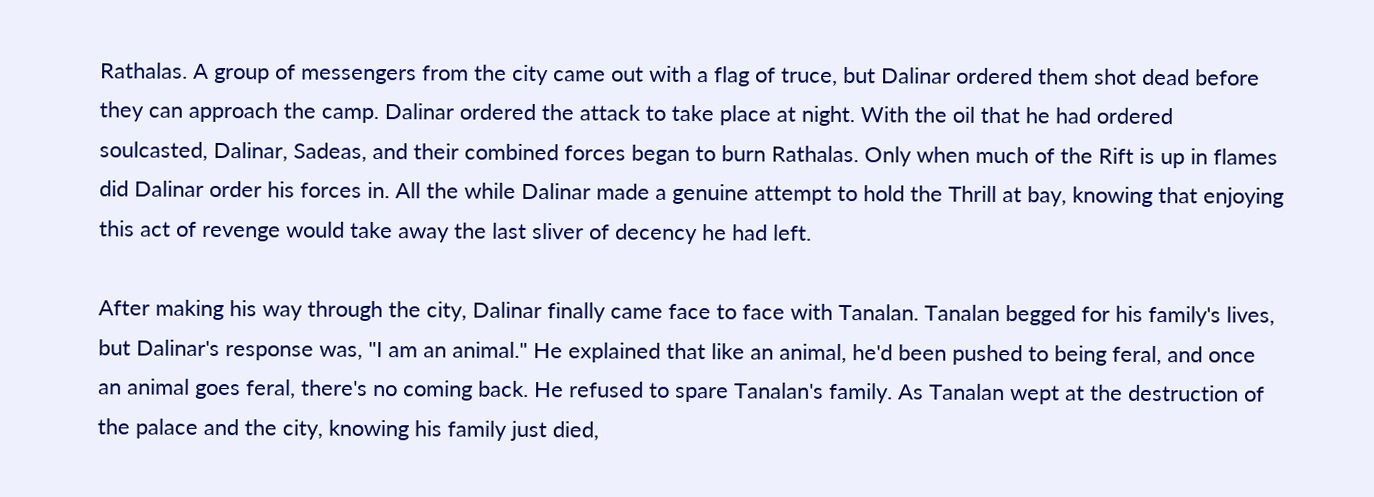Rathalas. A group of messengers from the city came out with a flag of truce, but Dalinar ordered them shot dead before they can approach the camp. Dalinar ordered the attack to take place at night. With the oil that he had ordered soulcasted, Dalinar, Sadeas, and their combined forces began to burn Rathalas. Only when much of the Rift is up in flames did Dalinar order his forces in. All the while Dalinar made a genuine attempt to hold the Thrill at bay, knowing that enjoying this act of revenge would take away the last sliver of decency he had left.

After making his way through the city, Dalinar finally came face to face with Tanalan. Tanalan begged for his family's lives, but Dalinar's response was, "I am an animal." He explained that like an animal, he'd been pushed to being feral, and once an animal goes feral, there's no coming back. He refused to spare Tanalan's family. As Tanalan wept at the destruction of the palace and the city, knowing his family just died,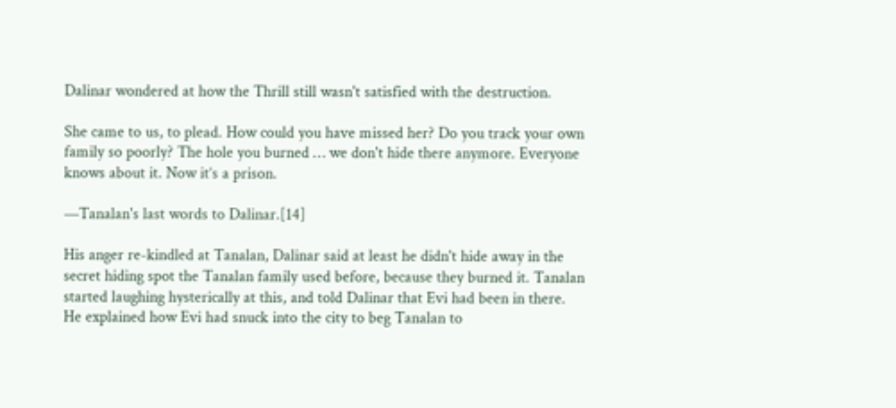Dalinar wondered at how the Thrill still wasn't satisfied with the destruction.

She came to us, to plead. How could you have missed her? Do you track your own family so poorly? The hole you burned … we don't hide there anymore. Everyone knows about it. Now it’s a prison.

—Tanalan's last words to Dalinar.[14]

His anger re-kindled at Tanalan, Dalinar said at least he didn't hide away in the secret hiding spot the Tanalan family used before, because they burned it. Tanalan started laughing hysterically at this, and told Dalinar that Evi had been in there. He explained how Evi had snuck into the city to beg Tanalan to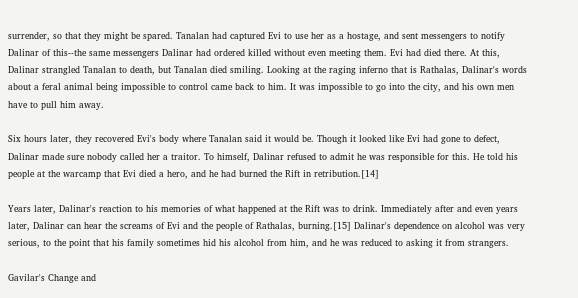surrender, so that they might be spared. Tanalan had captured Evi to use her as a hostage, and sent messengers to notify Dalinar of this--the same messengers Dalinar had ordered killed without even meeting them. Evi had died there. At this, Dalinar strangled Tanalan to death, but Tanalan died smiling. Looking at the raging inferno that is Rathalas, Dalinar's words about a feral animal being impossible to control came back to him. It was impossible to go into the city, and his own men have to pull him away.

Six hours later, they recovered Evi's body where Tanalan said it would be. Though it looked like Evi had gone to defect, Dalinar made sure nobody called her a traitor. To himself, Dalinar refused to admit he was responsible for this. He told his people at the warcamp that Evi died a hero, and he had burned the Rift in retribution.[14]

Years later, Dalinar's reaction to his memories of what happened at the Rift was to drink. Immediately after and even years later, Dalinar can hear the screams of Evi and the people of Rathalas, burning.[15] Dalinar's dependence on alcohol was very serious, to the point that his family sometimes hid his alcohol from him, and he was reduced to asking it from strangers.

Gavilar's Change and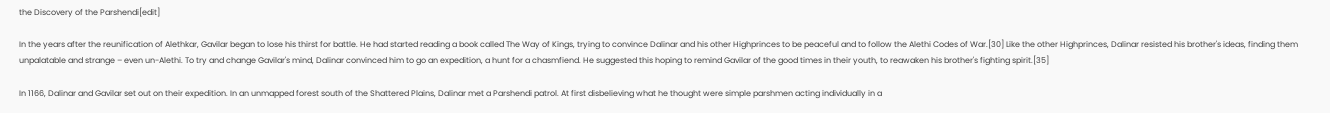the Discovery of the Parshendi[edit]

In the years after the reunification of Alethkar, Gavilar began to lose his thirst for battle. He had started reading a book called The Way of Kings, trying to convince Dalinar and his other Highprinces to be peaceful and to follow the Alethi Codes of War.[30] Like the other Highprinces, Dalinar resisted his brother's ideas, finding them unpalatable and strange – even un-Alethi. To try and change Gavilar's mind, Dalinar convinced him to go an expedition, a hunt for a chasmfiend. He suggested this hoping to remind Gavilar of the good times in their youth, to reawaken his brother's fighting spirit.[35]

In 1166, Dalinar and Gavilar set out on their expedition. In an unmapped forest south of the Shattered Plains, Dalinar met a Parshendi patrol. At first disbelieving what he thought were simple parshmen acting individually in a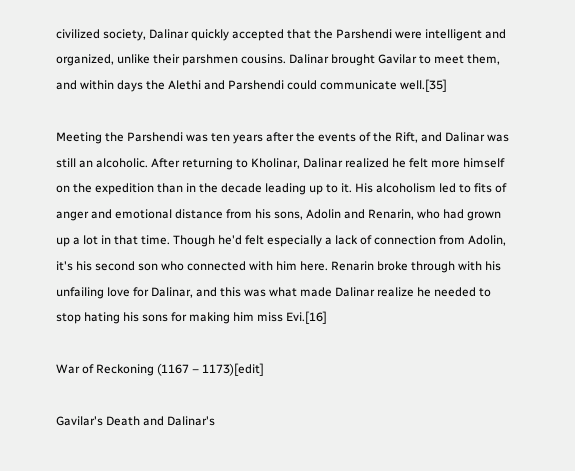civilized society, Dalinar quickly accepted that the Parshendi were intelligent and organized, unlike their parshmen cousins. Dalinar brought Gavilar to meet them, and within days the Alethi and Parshendi could communicate well.[35]

Meeting the Parshendi was ten years after the events of the Rift, and Dalinar was still an alcoholic. After returning to Kholinar, Dalinar realized he felt more himself on the expedition than in the decade leading up to it. His alcoholism led to fits of anger and emotional distance from his sons, Adolin and Renarin, who had grown up a lot in that time. Though he'd felt especially a lack of connection from Adolin, it's his second son who connected with him here. Renarin broke through with his unfailing love for Dalinar, and this was what made Dalinar realize he needed to stop hating his sons for making him miss Evi.[16]

War of Reckoning (1167 – 1173)[edit]

Gavilar's Death and Dalinar's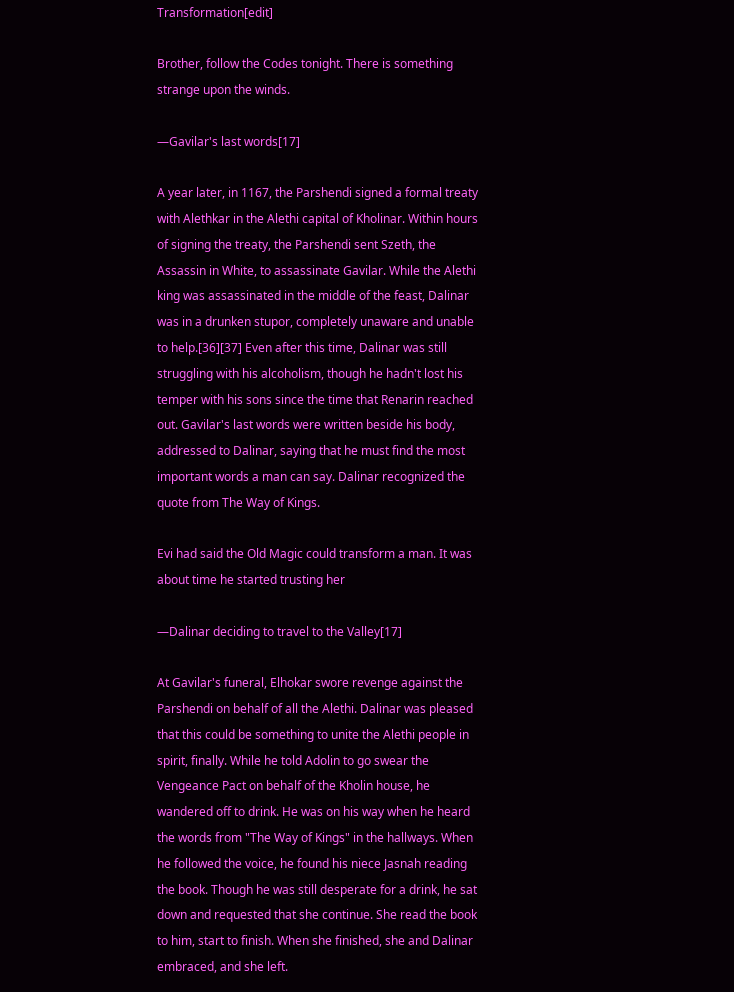Transformation[edit]

Brother, follow the Codes tonight. There is something strange upon the winds.

—Gavilar's last words[17]

A year later, in 1167, the Parshendi signed a formal treaty with Alethkar in the Alethi capital of Kholinar. Within hours of signing the treaty, the Parshendi sent Szeth, the Assassin in White, to assassinate Gavilar. While the Alethi king was assassinated in the middle of the feast, Dalinar was in a drunken stupor, completely unaware and unable to help.[36][37] Even after this time, Dalinar was still struggling with his alcoholism, though he hadn't lost his temper with his sons since the time that Renarin reached out. Gavilar's last words were written beside his body, addressed to Dalinar, saying that he must find the most important words a man can say. Dalinar recognized the quote from The Way of Kings.

Evi had said the Old Magic could transform a man. It was about time he started trusting her

—Dalinar deciding to travel to the Valley[17]

At Gavilar's funeral, Elhokar swore revenge against the Parshendi on behalf of all the Alethi. Dalinar was pleased that this could be something to unite the Alethi people in spirit, finally. While he told Adolin to go swear the Vengeance Pact on behalf of the Kholin house, he wandered off to drink. He was on his way when he heard the words from "The Way of Kings" in the hallways. When he followed the voice, he found his niece Jasnah reading the book. Though he was still desperate for a drink, he sat down and requested that she continue. She read the book to him, start to finish. When she finished, she and Dalinar embraced, and she left.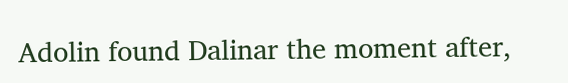Adolin found Dalinar the moment after,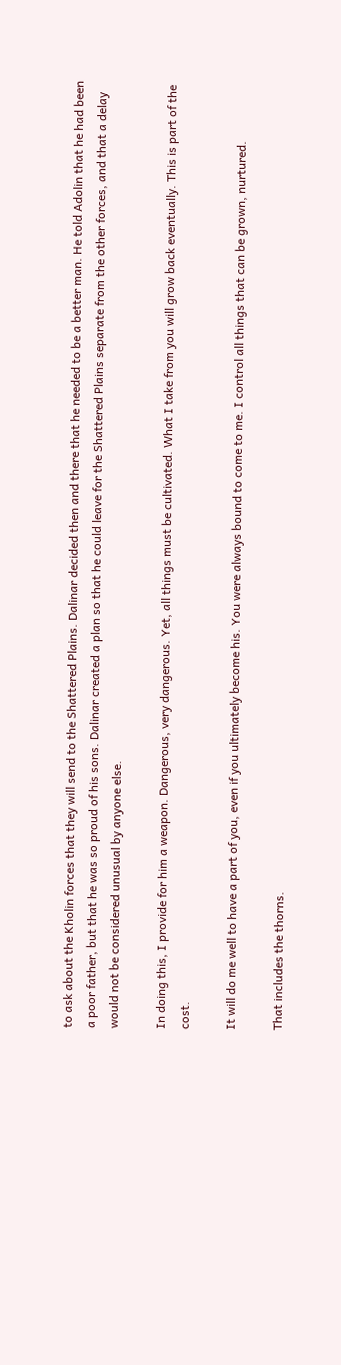to ask about the Kholin forces that they will send to the Shattered Plains. Dalinar decided then and there that he needed to be a better man. He told Adolin that he had been a poor father, but that he was so proud of his sons. Dalinar created a plan so that he could leave for the Shattered Plains separate from the other forces, and that a delay would not be considered unusual by anyone else.

In doing this, I provide for him a weapon. Dangerous, very dangerous. Yet, all things must be cultivated. What I take from you will grow back eventually. This is part of the cost.

It will do me well to have a part of you, even if you ultimately become his. You were always bound to come to me. I control all things that can be grown, nurtured.

That includes the thorns.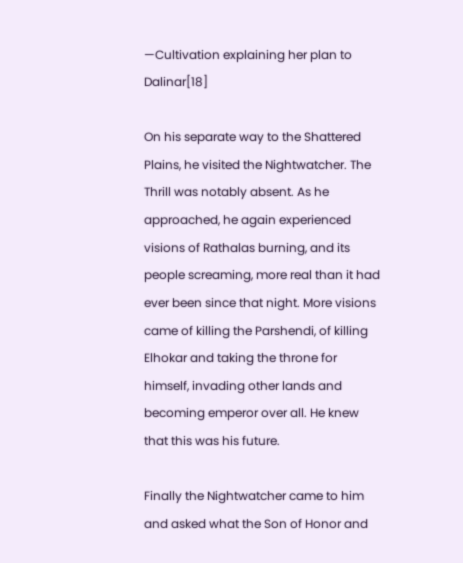—Cultivation explaining her plan to Dalinar[18]

On his separate way to the Shattered Plains, he visited the Nightwatcher. The Thrill was notably absent. As he approached, he again experienced visions of Rathalas burning, and its people screaming, more real than it had ever been since that night. More visions came of killing the Parshendi, of killing Elhokar and taking the throne for himself, invading other lands and becoming emperor over all. He knew that this was his future.

Finally the Nightwatcher came to him and asked what the Son of Honor and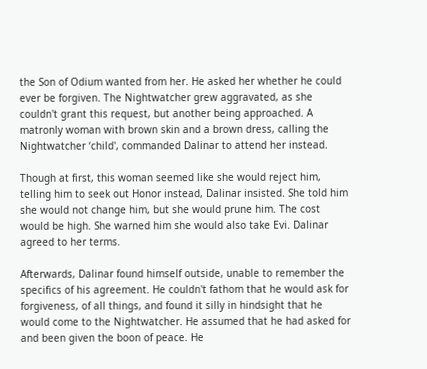the Son of Odium wanted from her. He asked her whether he could ever be forgiven. The Nightwatcher grew aggravated, as she couldn't grant this request, but another being approached. A matronly woman with brown skin and a brown dress, calling the Nightwatcher ‘child', commanded Dalinar to attend her instead.

Though at first, this woman seemed like she would reject him, telling him to seek out Honor instead, Dalinar insisted. She told him she would not change him, but she would prune him. The cost would be high. She warned him she would also take Evi. Dalinar agreed to her terms.

Afterwards, Dalinar found himself outside, unable to remember the specifics of his agreement. He couldn't fathom that he would ask for forgiveness, of all things, and found it silly in hindsight that he would come to the Nightwatcher. He assumed that he had asked for and been given the boon of peace. He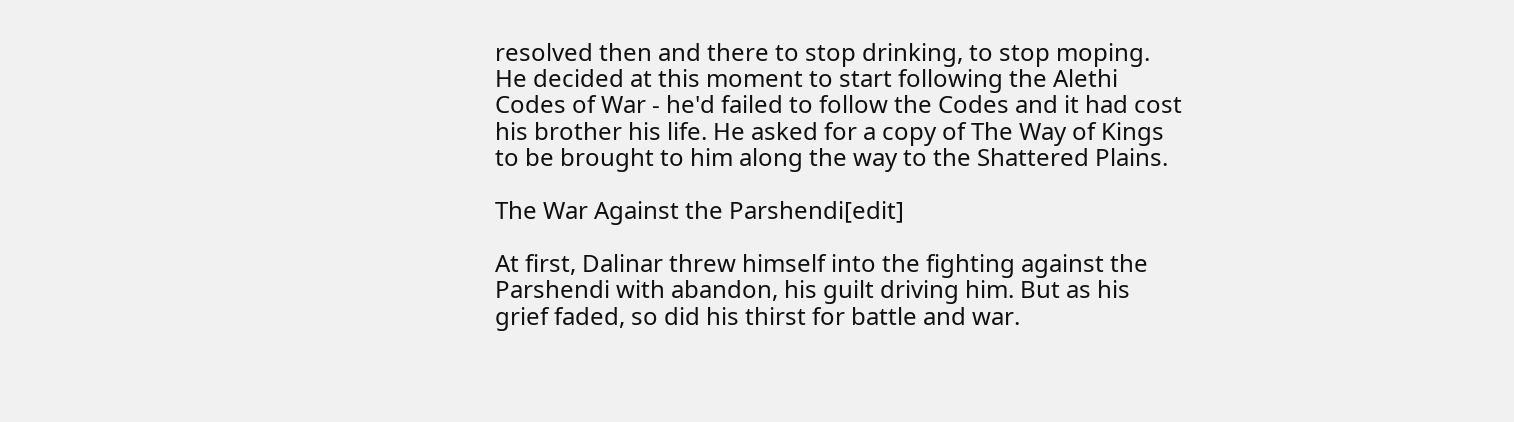resolved then and there to stop drinking, to stop moping. He decided at this moment to start following the Alethi Codes of War - he'd failed to follow the Codes and it had cost his brother his life. He asked for a copy of The Way of Kings to be brought to him along the way to the Shattered Plains.

The War Against the Parshendi[edit]

At first, Dalinar threw himself into the fighting against the Parshendi with abandon, his guilt driving him. But as his grief faded, so did his thirst for battle and war.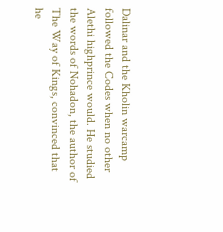Dalinar and the Kholin warcamp followed the Codes when no other Alethi highprince would. He studied the words of Nohadon, the author of The Way of Kings, convinced that he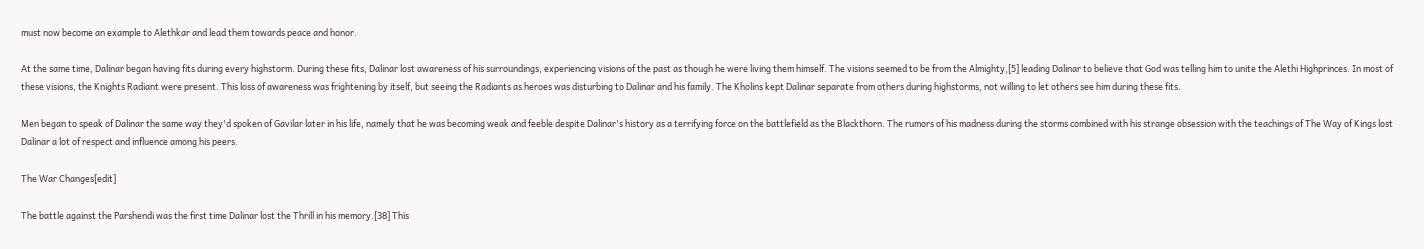must now become an example to Alethkar and lead them towards peace and honor.

At the same time, Dalinar began having fits during every highstorm. During these fits, Dalinar lost awareness of his surroundings, experiencing visions of the past as though he were living them himself. The visions seemed to be from the Almighty,[5] leading Dalinar to believe that God was telling him to unite the Alethi Highprinces. In most of these visions, the Knights Radiant were present. This loss of awareness was frightening by itself, but seeing the Radiants as heroes was disturbing to Dalinar and his family. The Kholins kept Dalinar separate from others during highstorms, not willing to let others see him during these fits.

Men began to speak of Dalinar the same way they'd spoken of Gavilar later in his life, namely that he was becoming weak and feeble despite Dalinar's history as a terrifying force on the battlefield as the Blackthorn. The rumors of his madness during the storms combined with his strange obsession with the teachings of The Way of Kings lost Dalinar a lot of respect and influence among his peers.

The War Changes[edit]

The battle against the Parshendi was the first time Dalinar lost the Thrill in his memory.[38] This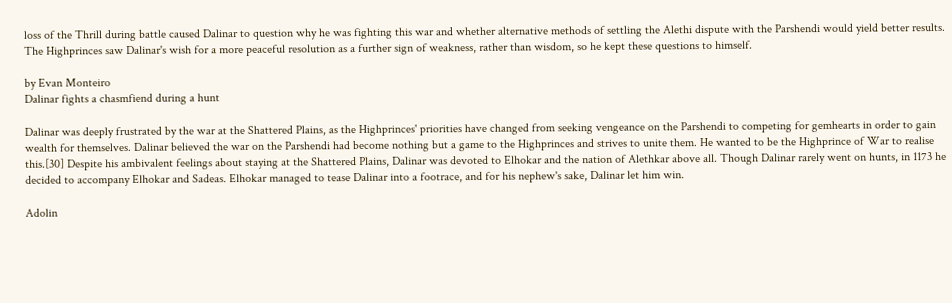loss of the Thrill during battle caused Dalinar to question why he was fighting this war and whether alternative methods of settling the Alethi dispute with the Parshendi would yield better results. The Highprinces saw Dalinar's wish for a more peaceful resolution as a further sign of weakness, rather than wisdom, so he kept these questions to himself.

by Evan Monteiro
Dalinar fights a chasmfiend during a hunt

Dalinar was deeply frustrated by the war at the Shattered Plains, as the Highprinces' priorities have changed from seeking vengeance on the Parshendi to competing for gemhearts in order to gain wealth for themselves. Dalinar believed the war on the Parshendi had become nothing but a game to the Highprinces and strives to unite them. He wanted to be the Highprince of War to realise this.[30] Despite his ambivalent feelings about staying at the Shattered Plains, Dalinar was devoted to Elhokar and the nation of Alethkar above all. Though Dalinar rarely went on hunts, in 1173 he decided to accompany Elhokar and Sadeas. Elhokar managed to tease Dalinar into a footrace, and for his nephew's sake, Dalinar let him win.

Adolin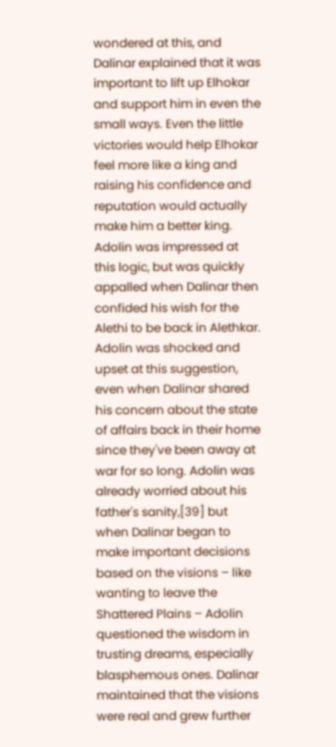wondered at this, and Dalinar explained that it was important to lift up Elhokar and support him in even the small ways. Even the little victories would help Elhokar feel more like a king and raising his confidence and reputation would actually make him a better king. Adolin was impressed at this logic, but was quickly appalled when Dalinar then confided his wish for the Alethi to be back in Alethkar. Adolin was shocked and upset at this suggestion, even when Dalinar shared his concern about the state of affairs back in their home since they've been away at war for so long. Adolin was already worried about his father's sanity,[39] but when Dalinar began to make important decisions based on the visions – like wanting to leave the Shattered Plains – Adolin questioned the wisdom in trusting dreams, especially blasphemous ones. Dalinar maintained that the visions were real and grew further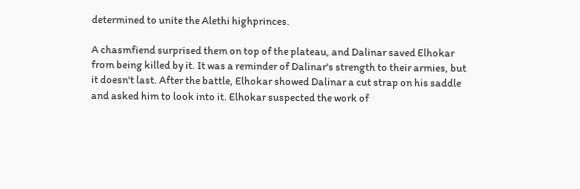determined to unite the Alethi highprinces.

A chasmfiend surprised them on top of the plateau, and Dalinar saved Elhokar from being killed by it. It was a reminder of Dalinar's strength to their armies, but it doesn't last. After the battle, Elhokar showed Dalinar a cut strap on his saddle and asked him to look into it. Elhokar suspected the work of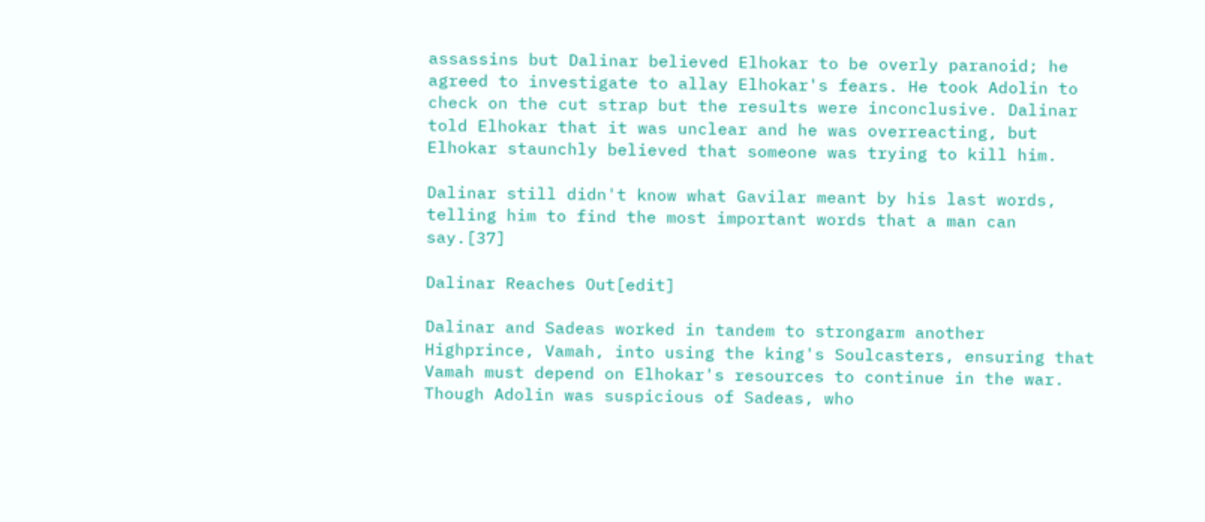assassins but Dalinar believed Elhokar to be overly paranoid; he agreed to investigate to allay Elhokar's fears. He took Adolin to check on the cut strap but the results were inconclusive. Dalinar told Elhokar that it was unclear and he was overreacting, but Elhokar staunchly believed that someone was trying to kill him.

Dalinar still didn't know what Gavilar meant by his last words, telling him to find the most important words that a man can say.[37]

Dalinar Reaches Out[edit]

Dalinar and Sadeas worked in tandem to strongarm another Highprince, Vamah, into using the king's Soulcasters, ensuring that Vamah must depend on Elhokar's resources to continue in the war. Though Adolin was suspicious of Sadeas, who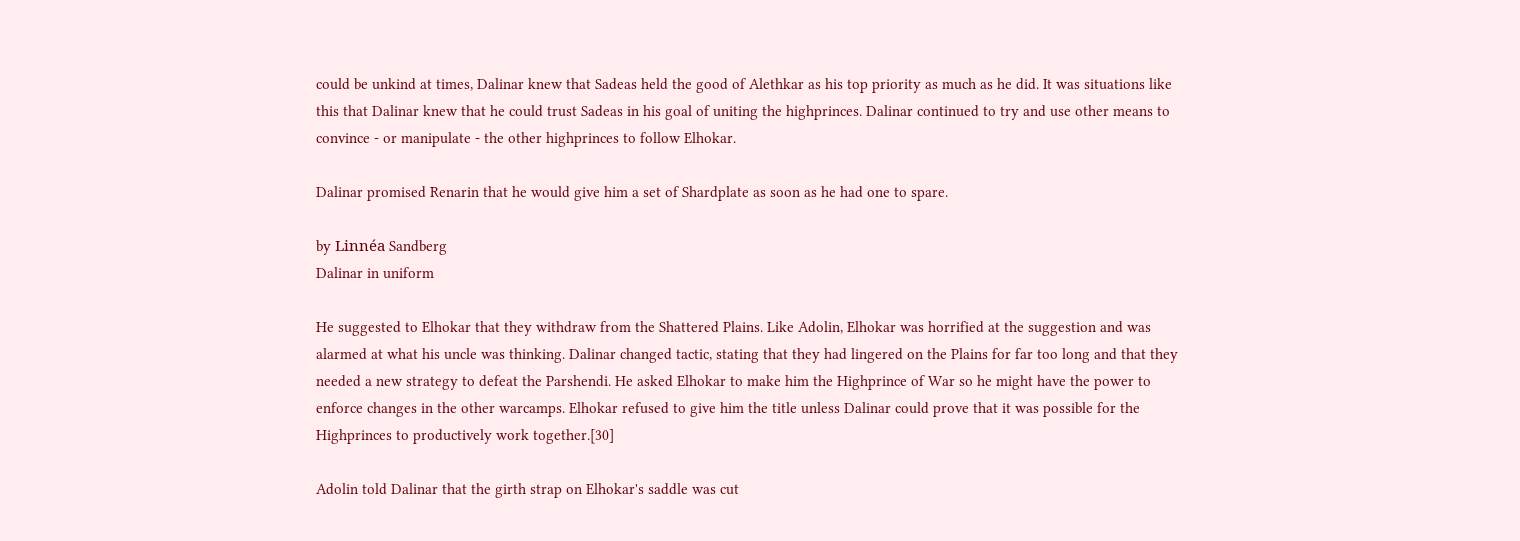could be unkind at times, Dalinar knew that Sadeas held the good of Alethkar as his top priority as much as he did. It was situations like this that Dalinar knew that he could trust Sadeas in his goal of uniting the highprinces. Dalinar continued to try and use other means to convince - or manipulate - the other highprinces to follow Elhokar.

Dalinar promised Renarin that he would give him a set of Shardplate as soon as he had one to spare.

by Linnéa Sandberg
Dalinar in uniform

He suggested to Elhokar that they withdraw from the Shattered Plains. Like Adolin, Elhokar was horrified at the suggestion and was alarmed at what his uncle was thinking. Dalinar changed tactic, stating that they had lingered on the Plains for far too long and that they needed a new strategy to defeat the Parshendi. He asked Elhokar to make him the Highprince of War so he might have the power to enforce changes in the other warcamps. Elhokar refused to give him the title unless Dalinar could prove that it was possible for the Highprinces to productively work together.[30]

Adolin told Dalinar that the girth strap on Elhokar's saddle was cut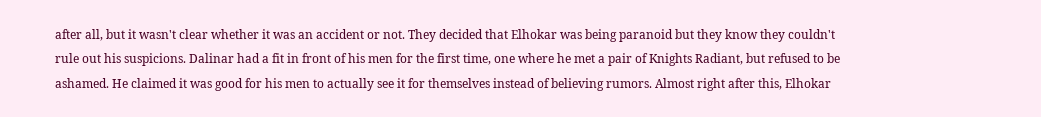after all, but it wasn't clear whether it was an accident or not. They decided that Elhokar was being paranoid but they know they couldn't rule out his suspicions. Dalinar had a fit in front of his men for the first time, one where he met a pair of Knights Radiant, but refused to be ashamed. He claimed it was good for his men to actually see it for themselves instead of believing rumors. Almost right after this, Elhokar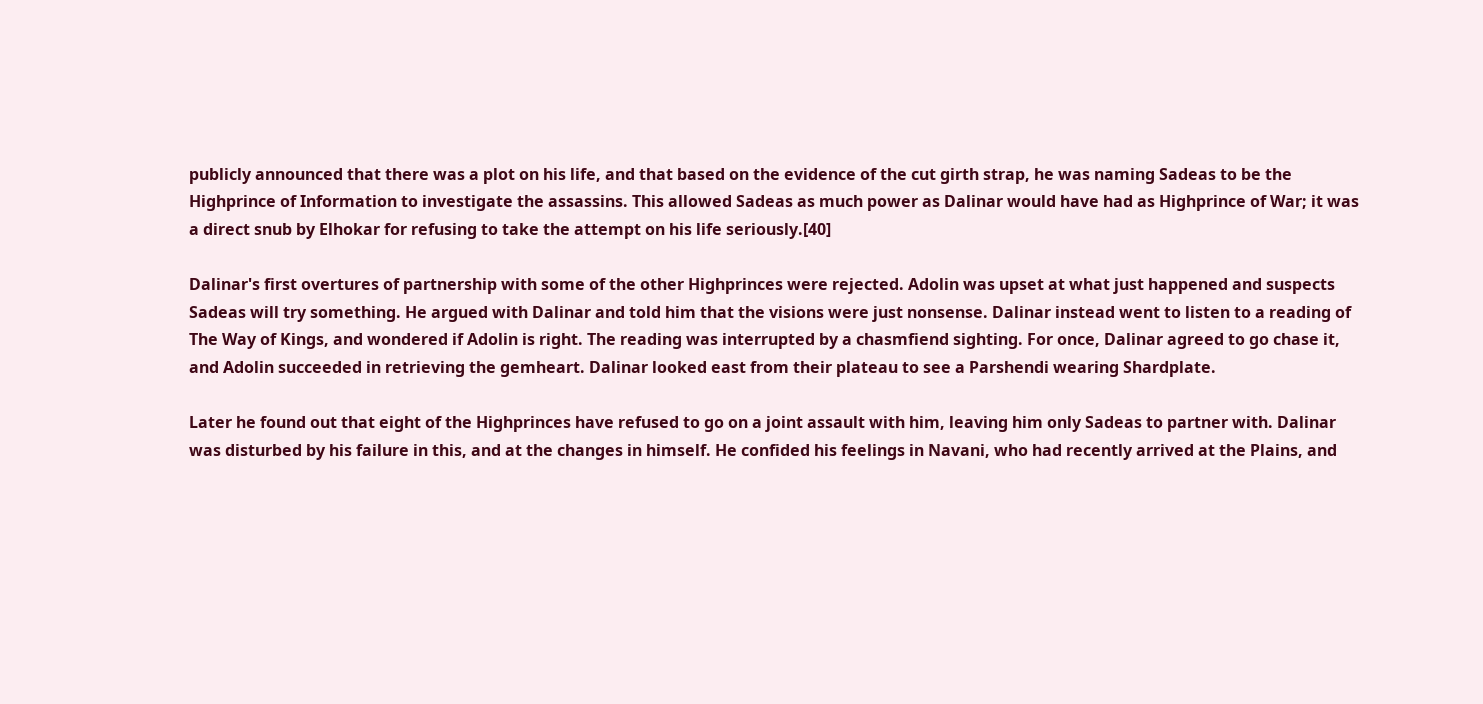publicly announced that there was a plot on his life, and that based on the evidence of the cut girth strap, he was naming Sadeas to be the Highprince of Information to investigate the assassins. This allowed Sadeas as much power as Dalinar would have had as Highprince of War; it was a direct snub by Elhokar for refusing to take the attempt on his life seriously.[40]

Dalinar's first overtures of partnership with some of the other Highprinces were rejected. Adolin was upset at what just happened and suspects Sadeas will try something. He argued with Dalinar and told him that the visions were just nonsense. Dalinar instead went to listen to a reading of The Way of Kings, and wondered if Adolin is right. The reading was interrupted by a chasmfiend sighting. For once, Dalinar agreed to go chase it, and Adolin succeeded in retrieving the gemheart. Dalinar looked east from their plateau to see a Parshendi wearing Shardplate.

Later he found out that eight of the Highprinces have refused to go on a joint assault with him, leaving him only Sadeas to partner with. Dalinar was disturbed by his failure in this, and at the changes in himself. He confided his feelings in Navani, who had recently arrived at the Plains, and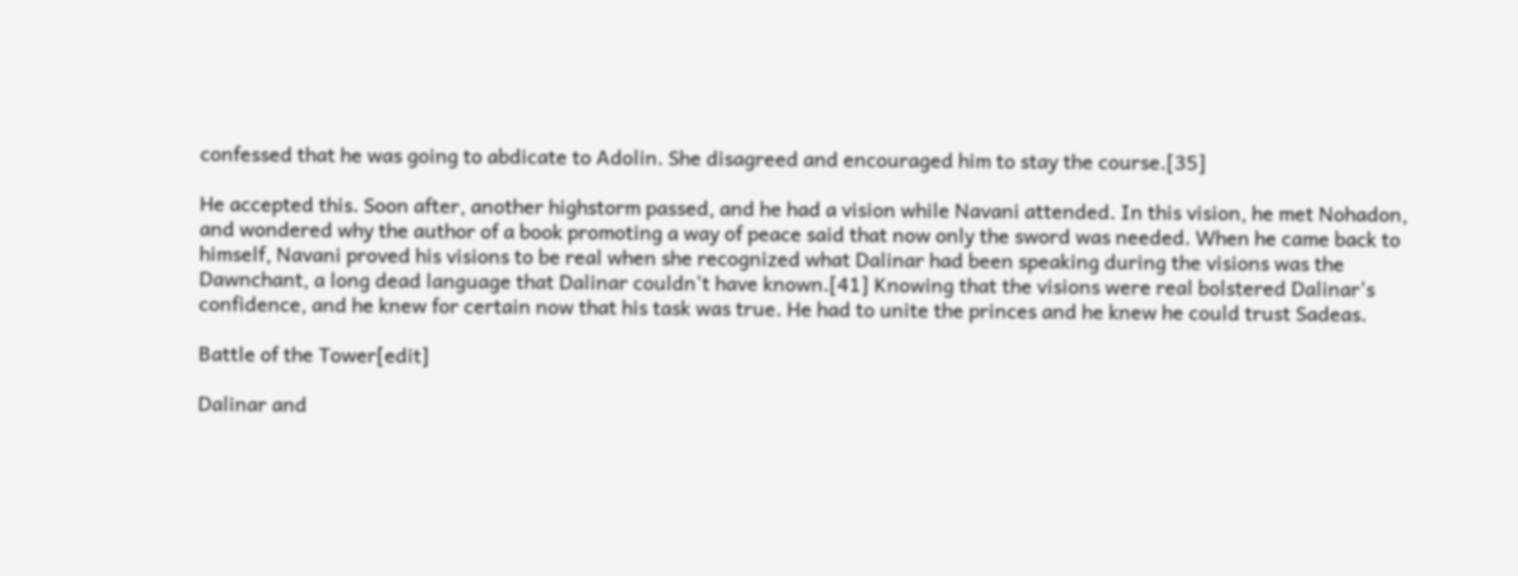confessed that he was going to abdicate to Adolin. She disagreed and encouraged him to stay the course.[35]

He accepted this. Soon after, another highstorm passed, and he had a vision while Navani attended. In this vision, he met Nohadon, and wondered why the author of a book promoting a way of peace said that now only the sword was needed. When he came back to himself, Navani proved his visions to be real when she recognized what Dalinar had been speaking during the visions was the Dawnchant, a long dead language that Dalinar couldn't have known.[41] Knowing that the visions were real bolstered Dalinar's confidence, and he knew for certain now that his task was true. He had to unite the princes and he knew he could trust Sadeas.

Battle of the Tower[edit]

Dalinar and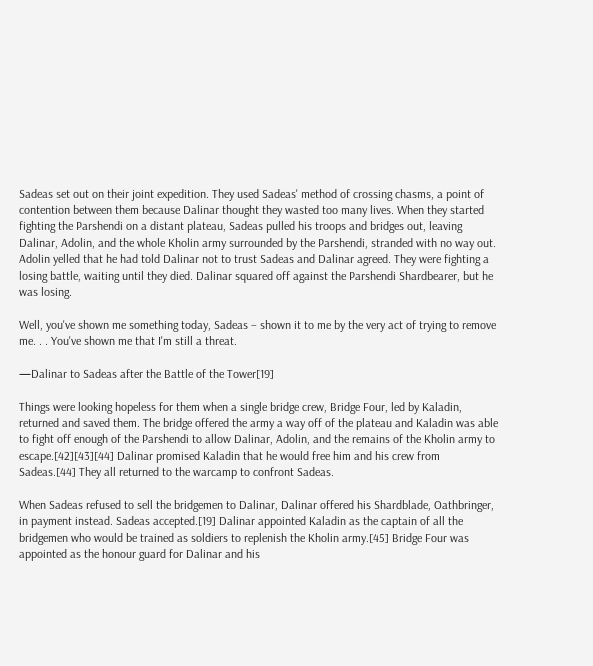Sadeas set out on their joint expedition. They used Sadeas' method of crossing chasms, a point of contention between them because Dalinar thought they wasted too many lives. When they started fighting the Parshendi on a distant plateau, Sadeas pulled his troops and bridges out, leaving Dalinar, Adolin, and the whole Kholin army surrounded by the Parshendi, stranded with no way out. Adolin yelled that he had told Dalinar not to trust Sadeas and Dalinar agreed. They were fighting a losing battle, waiting until they died. Dalinar squared off against the Parshendi Shardbearer, but he was losing.

Well, you've shown me something today, Sadeas – shown it to me by the very act of trying to remove me. . . You've shown me that I'm still a threat.

—Dalinar to Sadeas after the Battle of the Tower[19]

Things were looking hopeless for them when a single bridge crew, Bridge Four, led by Kaladin, returned and saved them. The bridge offered the army a way off of the plateau and Kaladin was able to fight off enough of the Parshendi to allow Dalinar, Adolin, and the remains of the Kholin army to escape.[42][43][44] Dalinar promised Kaladin that he would free him and his crew from Sadeas.[44] They all returned to the warcamp to confront Sadeas.

When Sadeas refused to sell the bridgemen to Dalinar, Dalinar offered his Shardblade, Oathbringer, in payment instead. Sadeas accepted.[19] Dalinar appointed Kaladin as the captain of all the bridgemen who would be trained as soldiers to replenish the Kholin army.[45] Bridge Four was appointed as the honour guard for Dalinar and his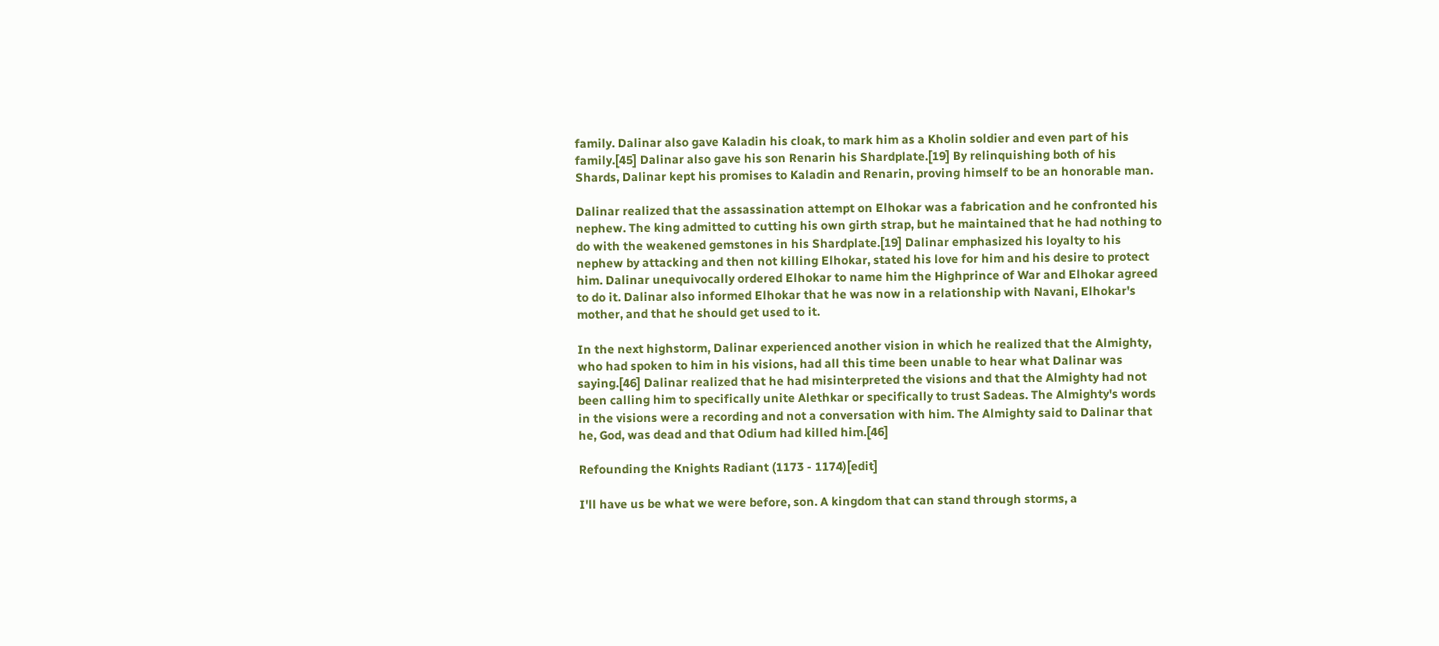family. Dalinar also gave Kaladin his cloak, to mark him as a Kholin soldier and even part of his family.[45] Dalinar also gave his son Renarin his Shardplate.[19] By relinquishing both of his Shards, Dalinar kept his promises to Kaladin and Renarin, proving himself to be an honorable man.

Dalinar realized that the assassination attempt on Elhokar was a fabrication and he confronted his nephew. The king admitted to cutting his own girth strap, but he maintained that he had nothing to do with the weakened gemstones in his Shardplate.[19] Dalinar emphasized his loyalty to his nephew by attacking and then not killing Elhokar, stated his love for him and his desire to protect him. Dalinar unequivocally ordered Elhokar to name him the Highprince of War and Elhokar agreed to do it. Dalinar also informed Elhokar that he was now in a relationship with Navani, Elhokar's mother, and that he should get used to it.

In the next highstorm, Dalinar experienced another vision in which he realized that the Almighty, who had spoken to him in his visions, had all this time been unable to hear what Dalinar was saying.[46] Dalinar realized that he had misinterpreted the visions and that the Almighty had not been calling him to specifically unite Alethkar or specifically to trust Sadeas. The Almighty's words in the visions were a recording and not a conversation with him. The Almighty said to Dalinar that he, God, was dead and that Odium had killed him.[46]

Refounding the Knights Radiant (1173 - 1174)[edit]

I'll have us be what we were before, son. A kingdom that can stand through storms, a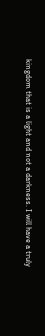kingdom that is a light and not a darkness. I will have a truly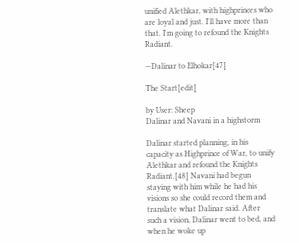unified Alethkar, with highprinces who are loyal and just. I'll have more than that. I'm going to refound the Knights Radiant.

—Dalinar to Elhokar[47]

The Start[edit]

by User: Sheep
Dalinar and Navani in a highstorm

Dalinar started planning, in his capacity as Highprince of War, to unify Alethkar and refound the Knights Radiant.[48] Navani had begun staying with him while he had his visions so she could record them and translate what Dalinar said. After such a vision, Dalinar went to bed, and when he woke up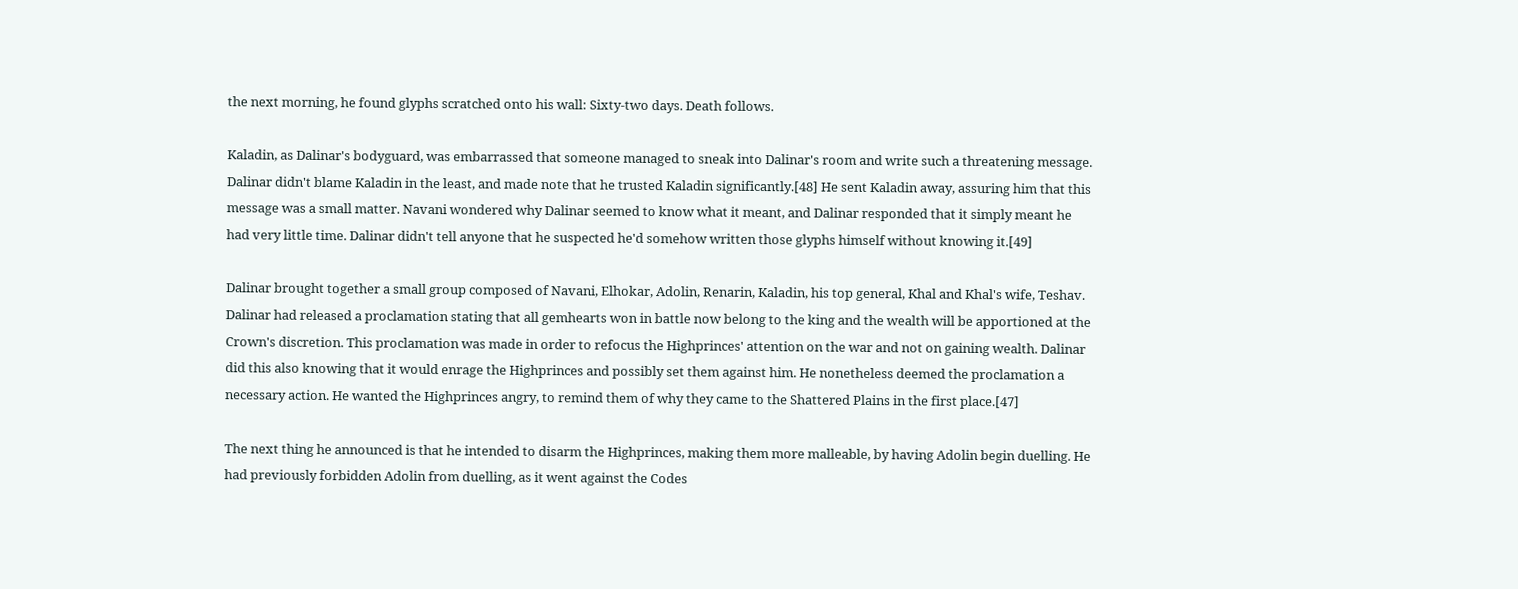the next morning, he found glyphs scratched onto his wall: Sixty-two days. Death follows.

Kaladin, as Dalinar's bodyguard, was embarrassed that someone managed to sneak into Dalinar's room and write such a threatening message. Dalinar didn't blame Kaladin in the least, and made note that he trusted Kaladin significantly.[48] He sent Kaladin away, assuring him that this message was a small matter. Navani wondered why Dalinar seemed to know what it meant, and Dalinar responded that it simply meant he had very little time. Dalinar didn't tell anyone that he suspected he'd somehow written those glyphs himself without knowing it.[49]

Dalinar brought together a small group composed of Navani, Elhokar, Adolin, Renarin, Kaladin, his top general, Khal and Khal's wife, Teshav. Dalinar had released a proclamation stating that all gemhearts won in battle now belong to the king and the wealth will be apportioned at the Crown's discretion. This proclamation was made in order to refocus the Highprinces' attention on the war and not on gaining wealth. Dalinar did this also knowing that it would enrage the Highprinces and possibly set them against him. He nonetheless deemed the proclamation a necessary action. He wanted the Highprinces angry, to remind them of why they came to the Shattered Plains in the first place.[47]

The next thing he announced is that he intended to disarm the Highprinces, making them more malleable, by having Adolin begin duelling. He had previously forbidden Adolin from duelling, as it went against the Codes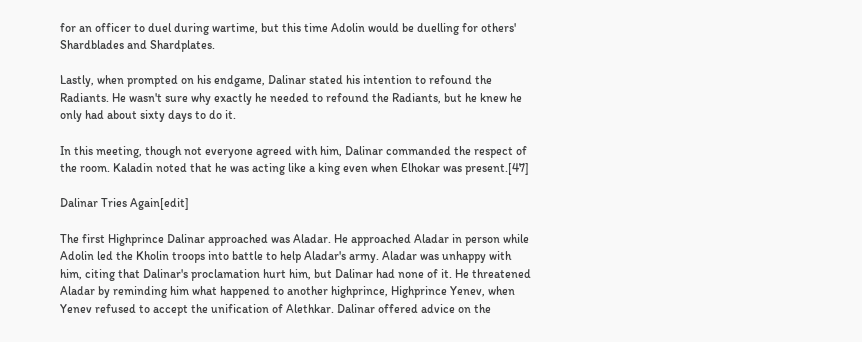for an officer to duel during wartime, but this time Adolin would be duelling for others' Shardblades and Shardplates.

Lastly, when prompted on his endgame, Dalinar stated his intention to refound the Radiants. He wasn't sure why exactly he needed to refound the Radiants, but he knew he only had about sixty days to do it.

In this meeting, though not everyone agreed with him, Dalinar commanded the respect of the room. Kaladin noted that he was acting like a king even when Elhokar was present.[47]

Dalinar Tries Again[edit]

The first Highprince Dalinar approached was Aladar. He approached Aladar in person while Adolin led the Kholin troops into battle to help Aladar's army. Aladar was unhappy with him, citing that Dalinar's proclamation hurt him, but Dalinar had none of it. He threatened Aladar by reminding him what happened to another highprince, Highprince Yenev, when Yenev refused to accept the unification of Alethkar. Dalinar offered advice on the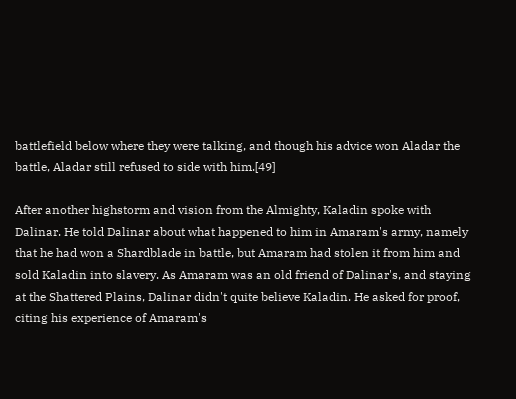battlefield below where they were talking, and though his advice won Aladar the battle, Aladar still refused to side with him.[49]

After another highstorm and vision from the Almighty, Kaladin spoke with Dalinar. He told Dalinar about what happened to him in Amaram's army, namely that he had won a Shardblade in battle, but Amaram had stolen it from him and sold Kaladin into slavery. As Amaram was an old friend of Dalinar's, and staying at the Shattered Plains, Dalinar didn't quite believe Kaladin. He asked for proof, citing his experience of Amaram's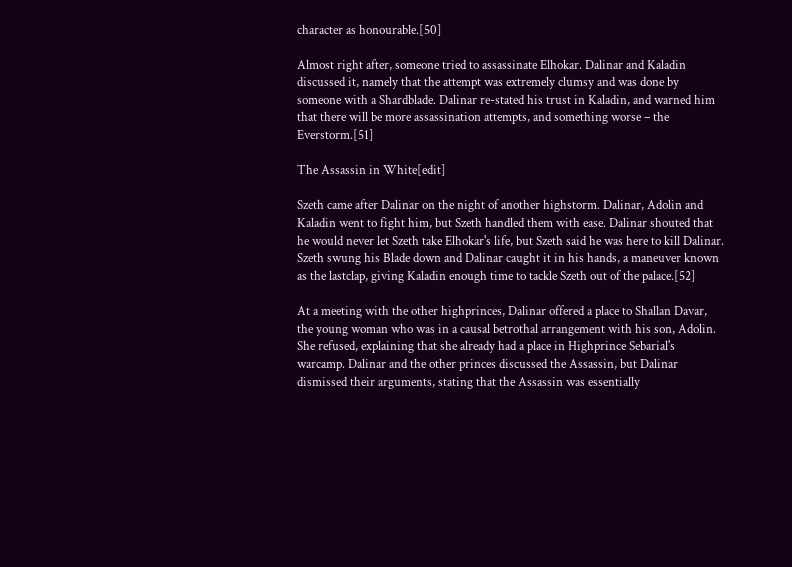character as honourable.[50]

Almost right after, someone tried to assassinate Elhokar. Dalinar and Kaladin discussed it, namely that the attempt was extremely clumsy and was done by someone with a Shardblade. Dalinar re-stated his trust in Kaladin, and warned him that there will be more assassination attempts, and something worse – the Everstorm.[51]

The Assassin in White[edit]

Szeth came after Dalinar on the night of another highstorm. Dalinar, Adolin and Kaladin went to fight him, but Szeth handled them with ease. Dalinar shouted that he would never let Szeth take Elhokar's life, but Szeth said he was here to kill Dalinar. Szeth swung his Blade down and Dalinar caught it in his hands, a maneuver known as the lastclap, giving Kaladin enough time to tackle Szeth out of the palace.[52]

At a meeting with the other highprinces, Dalinar offered a place to Shallan Davar, the young woman who was in a causal betrothal arrangement with his son, Adolin. She refused, explaining that she already had a place in Highprince Sebarial's warcamp. Dalinar and the other princes discussed the Assassin, but Dalinar dismissed their arguments, stating that the Assassin was essentially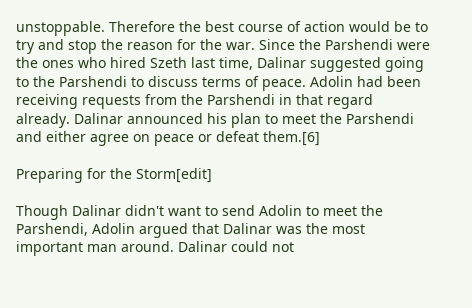unstoppable. Therefore the best course of action would be to try and stop the reason for the war. Since the Parshendi were the ones who hired Szeth last time, Dalinar suggested going to the Parshendi to discuss terms of peace. Adolin had been receiving requests from the Parshendi in that regard already. Dalinar announced his plan to meet the Parshendi and either agree on peace or defeat them.[6]

Preparing for the Storm[edit]

Though Dalinar didn't want to send Adolin to meet the Parshendi, Adolin argued that Dalinar was the most important man around. Dalinar could not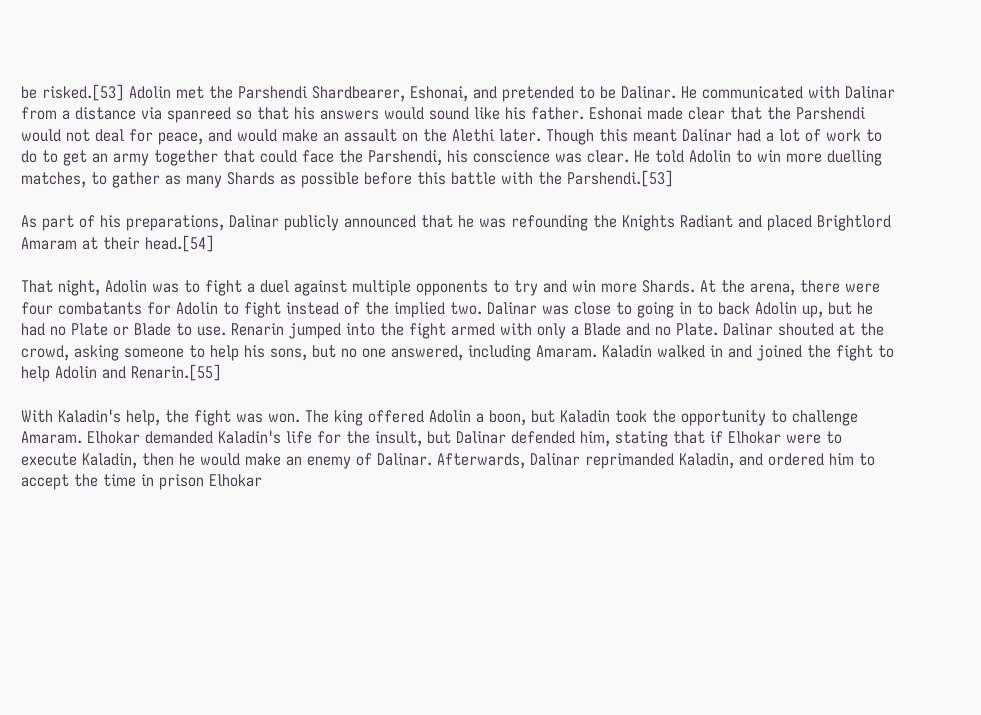be risked.[53] Adolin met the Parshendi Shardbearer, Eshonai, and pretended to be Dalinar. He communicated with Dalinar from a distance via spanreed so that his answers would sound like his father. Eshonai made clear that the Parshendi would not deal for peace, and would make an assault on the Alethi later. Though this meant Dalinar had a lot of work to do to get an army together that could face the Parshendi, his conscience was clear. He told Adolin to win more duelling matches, to gather as many Shards as possible before this battle with the Parshendi.[53]

As part of his preparations, Dalinar publicly announced that he was refounding the Knights Radiant and placed Brightlord Amaram at their head.[54]

That night, Adolin was to fight a duel against multiple opponents to try and win more Shards. At the arena, there were four combatants for Adolin to fight instead of the implied two. Dalinar was close to going in to back Adolin up, but he had no Plate or Blade to use. Renarin jumped into the fight armed with only a Blade and no Plate. Dalinar shouted at the crowd, asking someone to help his sons, but no one answered, including Amaram. Kaladin walked in and joined the fight to help Adolin and Renarin.[55]

With Kaladin's help, the fight was won. The king offered Adolin a boon, but Kaladin took the opportunity to challenge Amaram. Elhokar demanded Kaladin's life for the insult, but Dalinar defended him, stating that if Elhokar were to execute Kaladin, then he would make an enemy of Dalinar. Afterwards, Dalinar reprimanded Kaladin, and ordered him to accept the time in prison Elhokar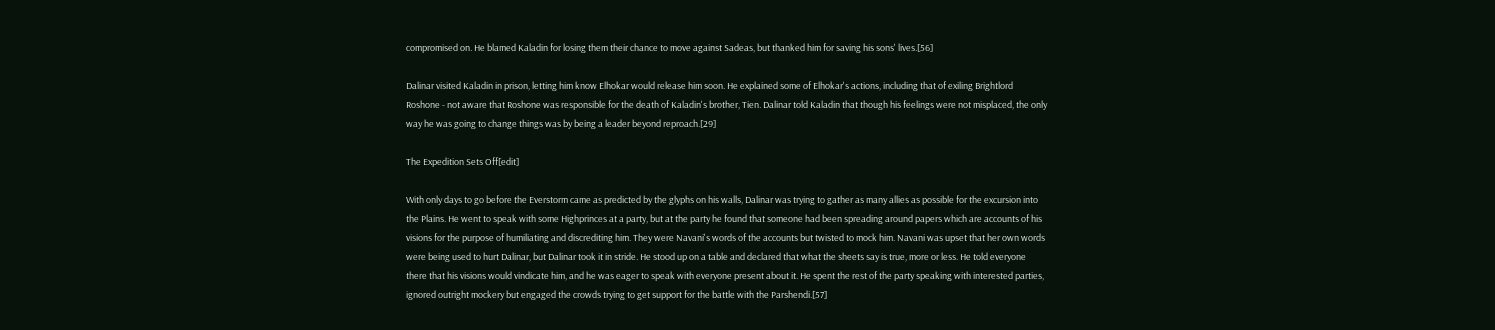compromised on. He blamed Kaladin for losing them their chance to move against Sadeas, but thanked him for saving his sons' lives.[56]

Dalinar visited Kaladin in prison, letting him know Elhokar would release him soon. He explained some of Elhokar's actions, including that of exiling Brightlord Roshone - not aware that Roshone was responsible for the death of Kaladin's brother, Tien. Dalinar told Kaladin that though his feelings were not misplaced, the only way he was going to change things was by being a leader beyond reproach.[29]

The Expedition Sets Off[edit]

With only days to go before the Everstorm came as predicted by the glyphs on his walls, Dalinar was trying to gather as many allies as possible for the excursion into the Plains. He went to speak with some Highprinces at a party, but at the party he found that someone had been spreading around papers which are accounts of his visions for the purpose of humiliating and discrediting him. They were Navani's words of the accounts but twisted to mock him. Navani was upset that her own words were being used to hurt Dalinar, but Dalinar took it in stride. He stood up on a table and declared that what the sheets say is true, more or less. He told everyone there that his visions would vindicate him, and he was eager to speak with everyone present about it. He spent the rest of the party speaking with interested parties, ignored outright mockery but engaged the crowds trying to get support for the battle with the Parshendi.[57]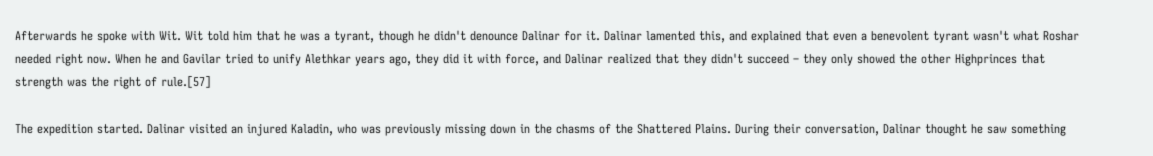Afterwards he spoke with Wit. Wit told him that he was a tyrant, though he didn't denounce Dalinar for it. Dalinar lamented this, and explained that even a benevolent tyrant wasn't what Roshar needed right now. When he and Gavilar tried to unify Alethkar years ago, they did it with force, and Dalinar realized that they didn't succeed – they only showed the other Highprinces that strength was the right of rule.[57]

The expedition started. Dalinar visited an injured Kaladin, who was previously missing down in the chasms of the Shattered Plains. During their conversation, Dalinar thought he saw something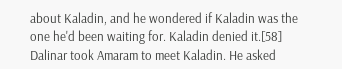about Kaladin, and he wondered if Kaladin was the one he'd been waiting for. Kaladin denied it.[58] Dalinar took Amaram to meet Kaladin. He asked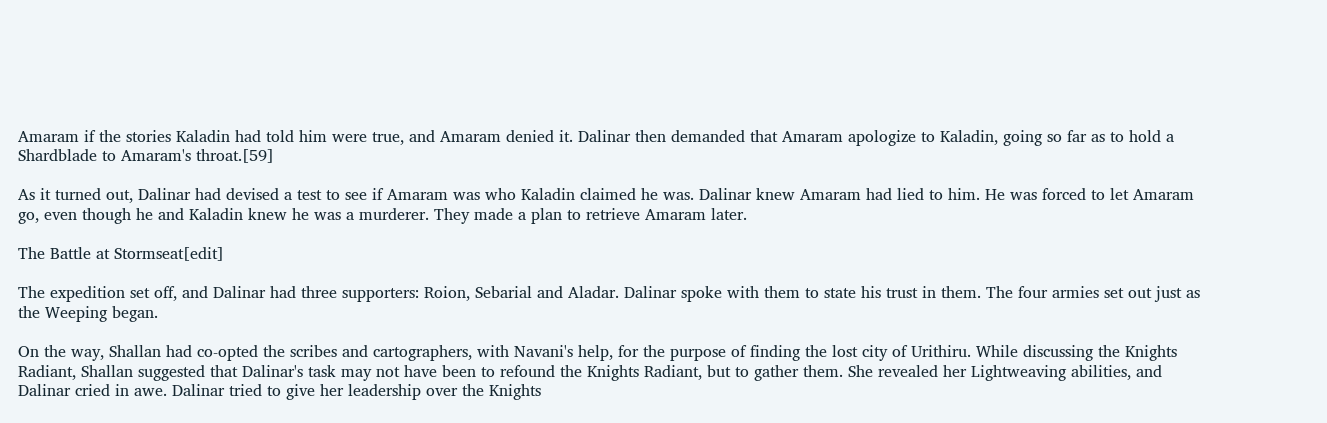Amaram if the stories Kaladin had told him were true, and Amaram denied it. Dalinar then demanded that Amaram apologize to Kaladin, going so far as to hold a Shardblade to Amaram's throat.[59]

As it turned out, Dalinar had devised a test to see if Amaram was who Kaladin claimed he was. Dalinar knew Amaram had lied to him. He was forced to let Amaram go, even though he and Kaladin knew he was a murderer. They made a plan to retrieve Amaram later.

The Battle at Stormseat[edit]

The expedition set off, and Dalinar had three supporters: Roion, Sebarial and Aladar. Dalinar spoke with them to state his trust in them. The four armies set out just as the Weeping began.

On the way, Shallan had co-opted the scribes and cartographers, with Navani's help, for the purpose of finding the lost city of Urithiru. While discussing the Knights Radiant, Shallan suggested that Dalinar's task may not have been to refound the Knights Radiant, but to gather them. She revealed her Lightweaving abilities, and Dalinar cried in awe. Dalinar tried to give her leadership over the Knights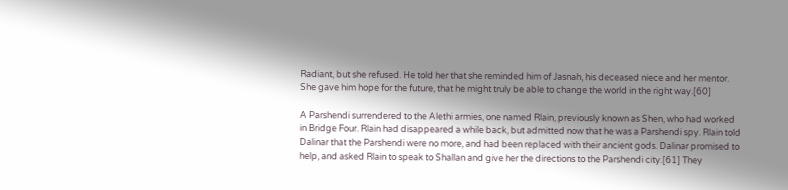Radiant, but she refused. He told her that she reminded him of Jasnah, his deceased niece and her mentor. She gave him hope for the future, that he might truly be able to change the world in the right way.[60]

A Parshendi surrendered to the Alethi armies, one named Rlain, previously known as Shen, who had worked in Bridge Four. Rlain had disappeared a while back, but admitted now that he was a Parshendi spy. Rlain told Dalinar that the Parshendi were no more, and had been replaced with their ancient gods. Dalinar promised to help, and asked Rlain to speak to Shallan and give her the directions to the Parshendi city.[61] They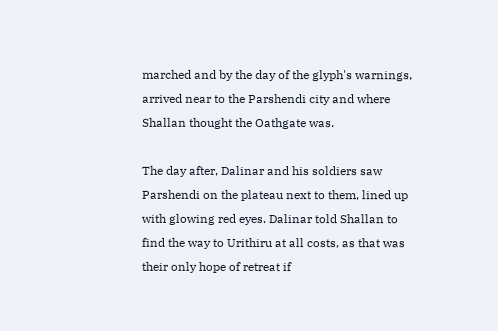marched and by the day of the glyph's warnings, arrived near to the Parshendi city and where Shallan thought the Oathgate was.

The day after, Dalinar and his soldiers saw Parshendi on the plateau next to them, lined up with glowing red eyes. Dalinar told Shallan to find the way to Urithiru at all costs, as that was their only hope of retreat if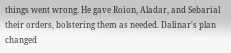things went wrong. He gave Roion, Aladar, and Sebarial their orders, bolstering them as needed. Dalinar's plan changed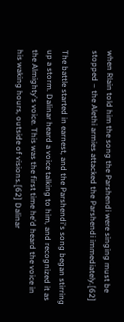when Rlain told him the song the Parshendi were singing must be stopped – the Alethi armies attacked the Parshendi immediately.[62]

The battle started in earnest, and the Parshendi's song began stirring up a storm. Dalinar heard a voice talking to him, and recognized it as the Almighty's voice. This was the first time he'd heard the voice in his waking hours, outside of visions.[62] Dalinar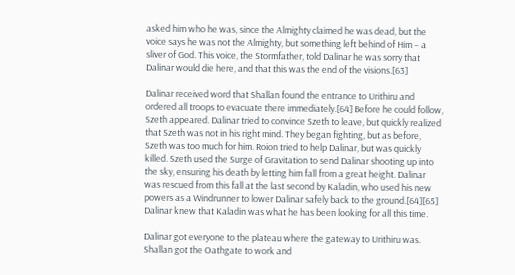asked him who he was, since the Almighty claimed he was dead, but the voice says he was not the Almighty, but something left behind of Him – a sliver of God. This voice, the Stormfather, told Dalinar he was sorry that Dalinar would die here, and that this was the end of the visions.[63]

Dalinar received word that Shallan found the entrance to Urithiru and ordered all troops to evacuate there immediately.[64] Before he could follow, Szeth appeared. Dalinar tried to convince Szeth to leave, but quickly realized that Szeth was not in his right mind. They began fighting, but as before, Szeth was too much for him. Roion tried to help Dalinar, but was quickly killed. Szeth used the Surge of Gravitation to send Dalinar shooting up into the sky, ensuring his death by letting him fall from a great height. Dalinar was rescued from this fall at the last second by Kaladin, who used his new powers as a Windrunner to lower Dalinar safely back to the ground.[64][65] Dalinar knew that Kaladin was what he has been looking for all this time.

Dalinar got everyone to the plateau where the gateway to Urithiru was. Shallan got the Oathgate to work and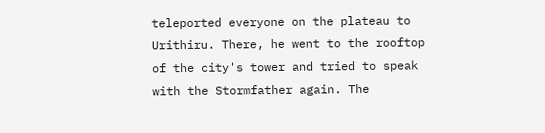teleported everyone on the plateau to Urithiru. There, he went to the rooftop of the city's tower and tried to speak with the Stormfather again. The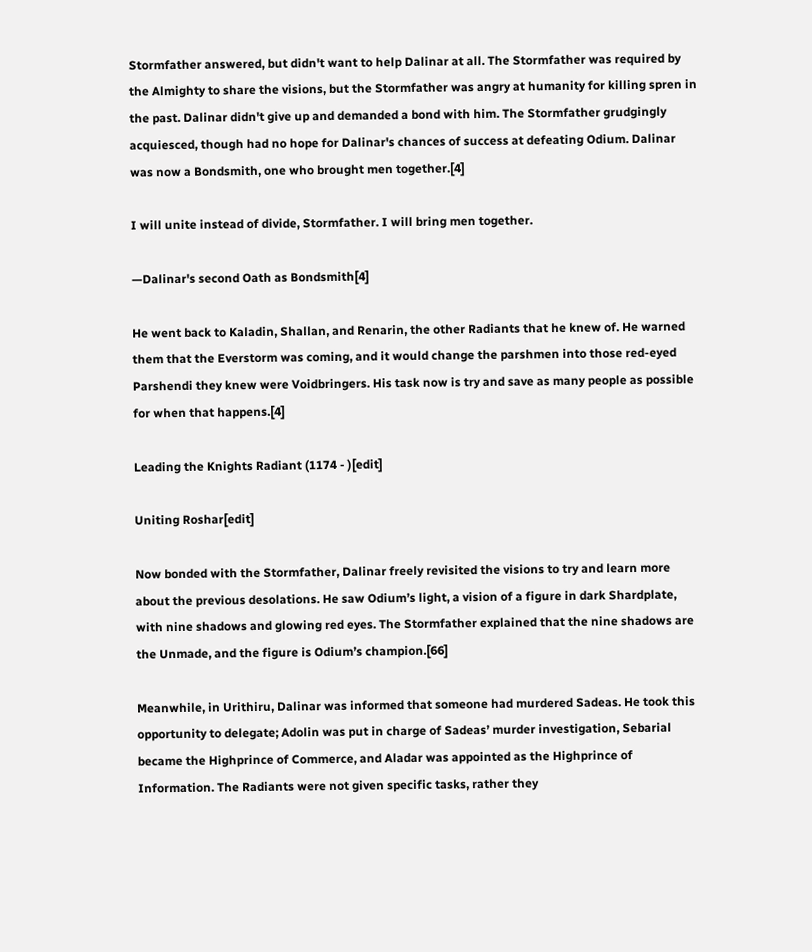Stormfather answered, but didn't want to help Dalinar at all. The Stormfather was required by the Almighty to share the visions, but the Stormfather was angry at humanity for killing spren in the past. Dalinar didn't give up and demanded a bond with him. The Stormfather grudgingly acquiesced, though had no hope for Dalinar's chances of success at defeating Odium. Dalinar was now a Bondsmith, one who brought men together.[4]

I will unite instead of divide, Stormfather. I will bring men together.

—Dalinar's second Oath as Bondsmith[4]

He went back to Kaladin, Shallan, and Renarin, the other Radiants that he knew of. He warned them that the Everstorm was coming, and it would change the parshmen into those red-eyed Parshendi they knew were Voidbringers. His task now is try and save as many people as possible for when that happens.[4]

Leading the Knights Radiant (1174 - )[edit]

Uniting Roshar[edit]

Now bonded with the Stormfather, Dalinar freely revisited the visions to try and learn more about the previous desolations. He saw Odium’s light, a vision of a figure in dark Shardplate, with nine shadows and glowing red eyes. The Stormfather explained that the nine shadows are the Unmade, and the figure is Odium’s champion.[66]

Meanwhile, in Urithiru, Dalinar was informed that someone had murdered Sadeas. He took this opportunity to delegate; Adolin was put in charge of Sadeas’ murder investigation, Sebarial became the Highprince of Commerce, and Aladar was appointed as the Highprince of Information. The Radiants were not given specific tasks, rather they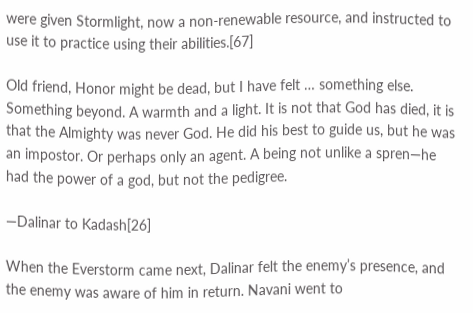were given Stormlight, now a non-renewable resource, and instructed to use it to practice using their abilities.[67]

Old friend, Honor might be dead, but I have felt … something else. Something beyond. A warmth and a light. It is not that God has died, it is that the Almighty was never God. He did his best to guide us, but he was an impostor. Or perhaps only an agent. A being not unlike a spren—he had the power of a god, but not the pedigree.

—Dalinar to Kadash[26]

When the Everstorm came next, Dalinar felt the enemy’s presence, and the enemy was aware of him in return. Navani went to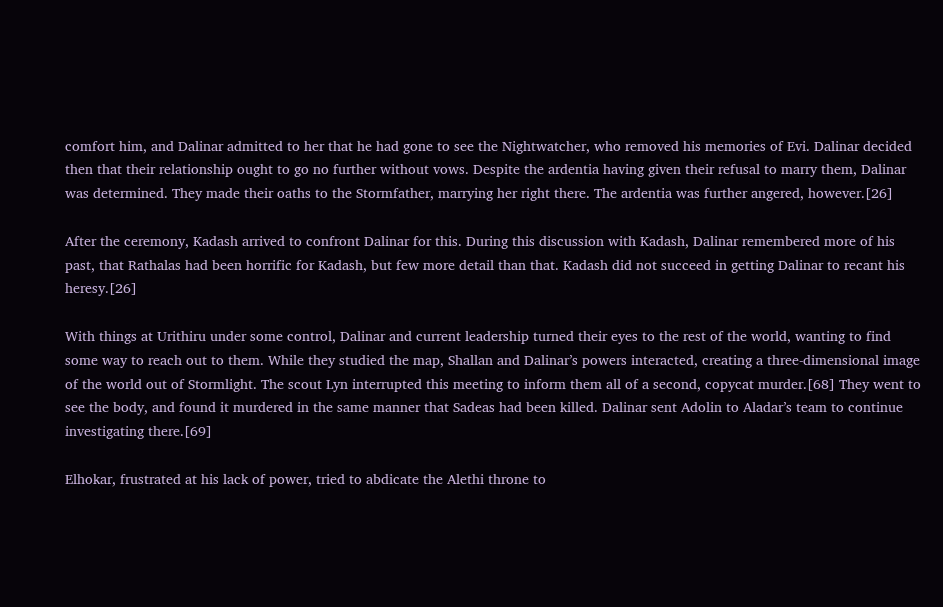comfort him, and Dalinar admitted to her that he had gone to see the Nightwatcher, who removed his memories of Evi. Dalinar decided then that their relationship ought to go no further without vows. Despite the ardentia having given their refusal to marry them, Dalinar was determined. They made their oaths to the Stormfather, marrying her right there. The ardentia was further angered, however.[26]

After the ceremony, Kadash arrived to confront Dalinar for this. During this discussion with Kadash, Dalinar remembered more of his past, that Rathalas had been horrific for Kadash, but few more detail than that. Kadash did not succeed in getting Dalinar to recant his heresy.[26]

With things at Urithiru under some control, Dalinar and current leadership turned their eyes to the rest of the world, wanting to find some way to reach out to them. While they studied the map, Shallan and Dalinar’s powers interacted, creating a three-dimensional image of the world out of Stormlight. The scout Lyn interrupted this meeting to inform them all of a second, copycat murder.[68] They went to see the body, and found it murdered in the same manner that Sadeas had been killed. Dalinar sent Adolin to Aladar’s team to continue investigating there.[69]

Elhokar, frustrated at his lack of power, tried to abdicate the Alethi throne to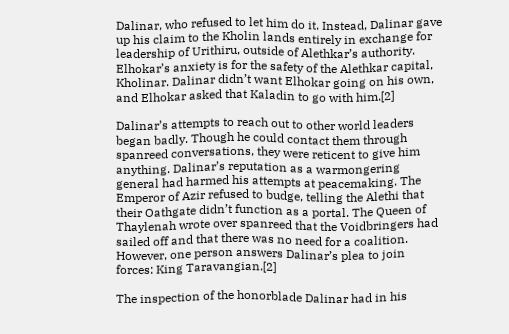Dalinar, who refused to let him do it. Instead, Dalinar gave up his claim to the Kholin lands entirely in exchange for leadership of Urithiru, outside of Alethkar’s authority. Elhokar’s anxiety is for the safety of the Alethkar capital, Kholinar. Dalinar didn’t want Elhokar going on his own, and Elhokar asked that Kaladin to go with him.[2]

Dalinar’s attempts to reach out to other world leaders began badly. Though he could contact them through spanreed conversations, they were reticent to give him anything. Dalinar’s reputation as a warmongering general had harmed his attempts at peacemaking. The Emperor of Azir refused to budge, telling the Alethi that their Oathgate didn’t function as a portal. The Queen of Thaylenah wrote over spanreed that the Voidbringers had sailed off and that there was no need for a coalition. However, one person answers Dalinar’s plea to join forces: King Taravangian.[2]

The inspection of the honorblade Dalinar had in his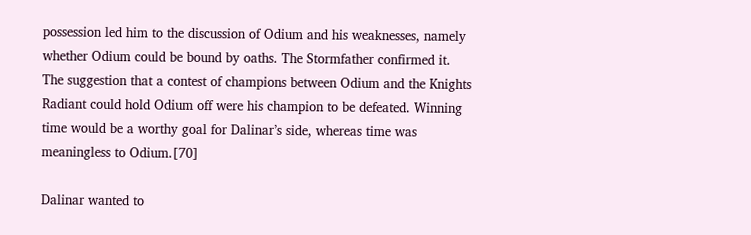possession led him to the discussion of Odium and his weaknesses, namely whether Odium could be bound by oaths. The Stormfather confirmed it. The suggestion that a contest of champions between Odium and the Knights Radiant could hold Odium off were his champion to be defeated. Winning time would be a worthy goal for Dalinar’s side, whereas time was meaningless to Odium.[70]

Dalinar wanted to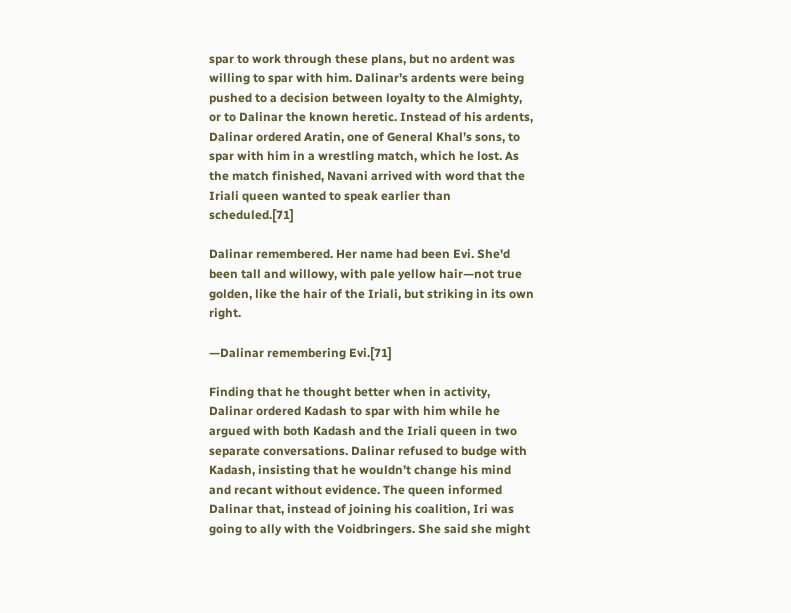spar to work through these plans, but no ardent was willing to spar with him. Dalinar’s ardents were being pushed to a decision between loyalty to the Almighty, or to Dalinar the known heretic. Instead of his ardents, Dalinar ordered Aratin, one of General Khal’s sons, to spar with him in a wrestling match, which he lost. As the match finished, Navani arrived with word that the Iriali queen wanted to speak earlier than scheduled.[71]

Dalinar remembered. Her name had been Evi. She'd been tall and willowy, with pale yellow hair—not true golden, like the hair of the Iriali, but striking in its own right.

—Dalinar remembering Evi.[71]

Finding that he thought better when in activity, Dalinar ordered Kadash to spar with him while he argued with both Kadash and the Iriali queen in two separate conversations. Dalinar refused to budge with Kadash, insisting that he wouldn’t change his mind and recant without evidence. The queen informed Dalinar that, instead of joining his coalition, Iri was going to ally with the Voidbringers. She said she might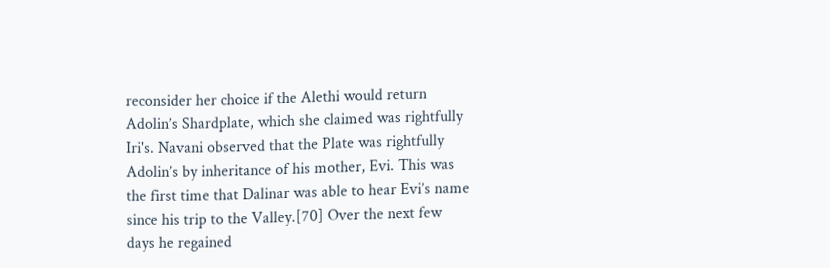reconsider her choice if the Alethi would return Adolin’s Shardplate, which she claimed was rightfully Iri's. Navani observed that the Plate was rightfully Adolin’s by inheritance of his mother, Evi. This was the first time that Dalinar was able to hear Evi’s name since his trip to the Valley.[70] Over the next few days he regained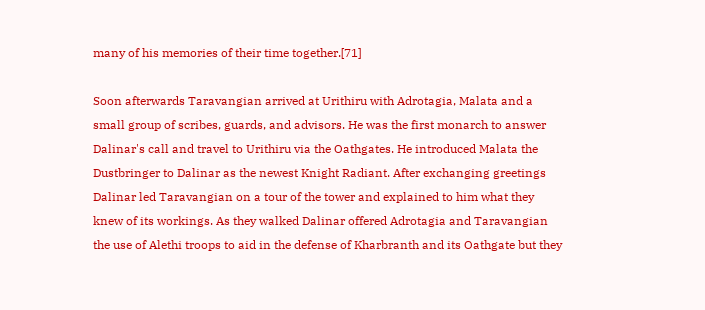many of his memories of their time together.[71]

Soon afterwards Taravangian arrived at Urithiru with Adrotagia, Malata and a small group of scribes, guards, and advisors. He was the first monarch to answer Dalinar's call and travel to Urithiru via the Oathgates. He introduced Malata the Dustbringer to Dalinar as the newest Knight Radiant. After exchanging greetings Dalinar led Taravangian on a tour of the tower and explained to him what they knew of its workings. As they walked Dalinar offered Adrotagia and Taravangian the use of Alethi troops to aid in the defense of Kharbranth and its Oathgate but they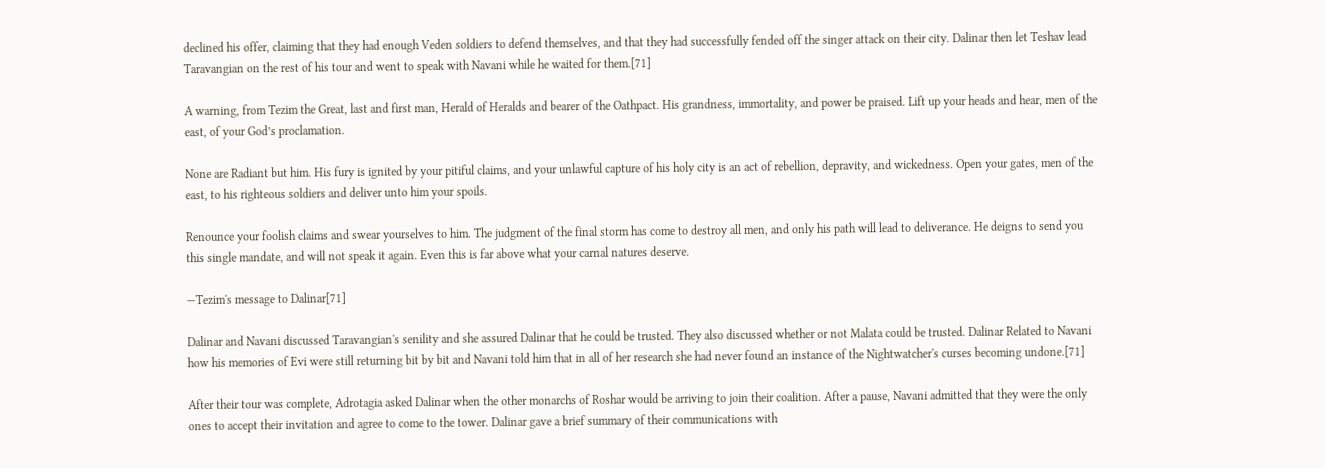declined his offer, claiming that they had enough Veden soldiers to defend themselves, and that they had successfully fended off the singer attack on their city. Dalinar then let Teshav lead Taravangian on the rest of his tour and went to speak with Navani while he waited for them.[71]

A warning, from Tezim the Great, last and first man, Herald of Heralds and bearer of the Oathpact. His grandness, immortality, and power be praised. Lift up your heads and hear, men of the east, of your God’s proclamation.

None are Radiant but him. His fury is ignited by your pitiful claims, and your unlawful capture of his holy city is an act of rebellion, depravity, and wickedness. Open your gates, men of the east, to his righteous soldiers and deliver unto him your spoils.

Renounce your foolish claims and swear yourselves to him. The judgment of the final storm has come to destroy all men, and only his path will lead to deliverance. He deigns to send you this single mandate, and will not speak it again. Even this is far above what your carnal natures deserve.

—Tezim's message to Dalinar[71]

Dalinar and Navani discussed Taravangian's senility and she assured Dalinar that he could be trusted. They also discussed whether or not Malata could be trusted. Dalinar Related to Navani how his memories of Evi were still returning bit by bit and Navani told him that in all of her research she had never found an instance of the Nightwatcher's curses becoming undone.[71]

After their tour was complete, Adrotagia asked Dalinar when the other monarchs of Roshar would be arriving to join their coalition. After a pause, Navani admitted that they were the only ones to accept their invitation and agree to come to the tower. Dalinar gave a brief summary of their communications with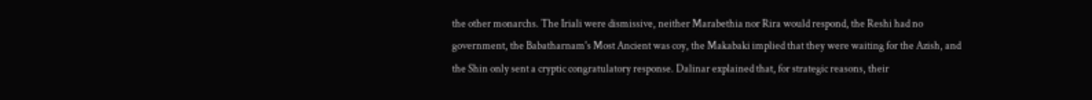the other monarchs. The Iriali were dismissive, neither Marabethia nor Rira would respond, the Reshi had no government, the Babatharnam's Most Ancient was coy, the Makabaki implied that they were waiting for the Azish, and the Shin only sent a cryptic congratulatory response. Dalinar explained that, for strategic reasons, their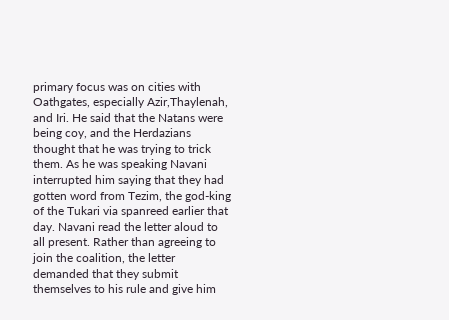primary focus was on cities with Oathgates, especially Azir,Thaylenah, and Iri. He said that the Natans were being coy, and the Herdazians thought that he was trying to trick them. As he was speaking Navani interrupted him saying that they had gotten word from Tezim, the god-king of the Tukari via spanreed earlier that day. Navani read the letter aloud to all present. Rather than agreeing to join the coalition, the letter demanded that they submit themselves to his rule and give him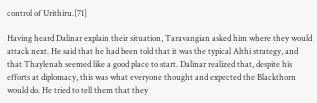control of Urithiru.[71]

Having heard Dalinar explain their situation, Taravangian asked him where they would attack next. He said that he had been told that it was the typical Althi strategy, and that Thaylenah seemed like a good place to start. Dalinar realized that, despite his efforts at diplomacy, this was what everyone thought and expected the Blackthorn would do. He tried to tell them that they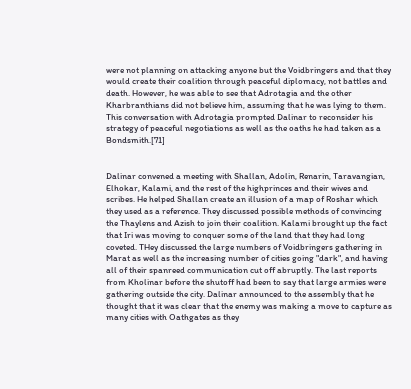were not planning on attacking anyone but the Voidbringers and that they would create their coalition through peaceful diplomacy, not battles and death. However, he was able to see that Adrotagia and the other Kharbranthians did not believe him, assuming that he was lying to them. This conversation with Adrotagia prompted Dalinar to reconsider his strategy of peaceful negotiations as well as the oaths he had taken as a Bondsmith.[71]


Dalinar convened a meeting with Shallan, Adolin, Renarin, Taravangian, Elhokar, Kalami, and the rest of the highprinces and their wives and scribes. He helped Shallan create an illusion of a map of Roshar which they used as a reference. They discussed possible methods of convincing the Thaylens and Azish to join their coalition. Kalami brought up the fact that Iri was moving to conquer some of the land that they had long coveted. THey discussed the large numbers of Voidbringers gathering in Marat as well as the increasing number of cities going "dark", and having all of their spanreed communication cut off abruptly. The last reports from Kholinar before the shutoff had been to say that large armies were gathering outside the city. Dalinar announced to the assembly that he thought that it was clear that the enemy was making a move to capture as many cities with Oathgates as they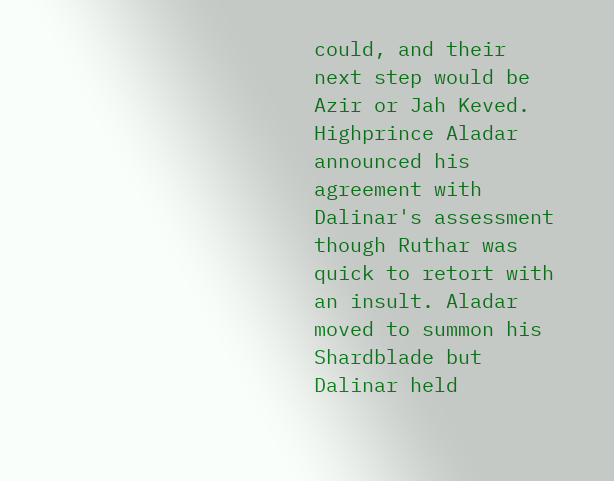could, and their next step would be Azir or Jah Keved. Highprince Aladar announced his agreement with Dalinar's assessment though Ruthar was quick to retort with an insult. Aladar moved to summon his Shardblade but Dalinar held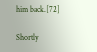him back.[72]

Shortly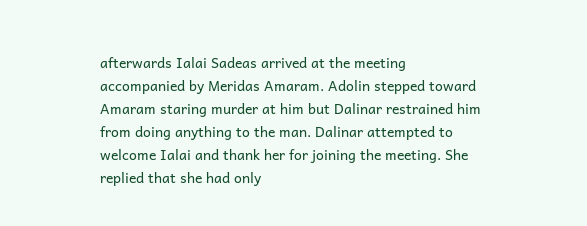afterwards Ialai Sadeas arrived at the meeting accompanied by Meridas Amaram. Adolin stepped toward Amaram staring murder at him but Dalinar restrained him from doing anything to the man. Dalinar attempted to welcome Ialai and thank her for joining the meeting. She replied that she had only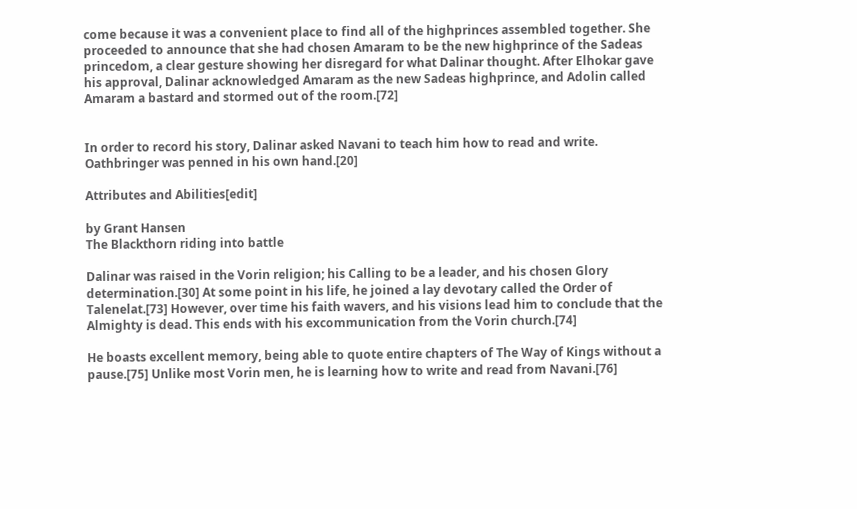come because it was a convenient place to find all of the highprinces assembled together. She proceeded to announce that she had chosen Amaram to be the new highprince of the Sadeas princedom, a clear gesture showing her disregard for what Dalinar thought. After Elhokar gave his approval, Dalinar acknowledged Amaram as the new Sadeas highprince, and Adolin called Amaram a bastard and stormed out of the room.[72]


In order to record his story, Dalinar asked Navani to teach him how to read and write. Oathbringer was penned in his own hand.[20]

Attributes and Abilities[edit]

by Grant Hansen
The Blackthorn riding into battle

Dalinar was raised in the Vorin religion; his Calling to be a leader, and his chosen Glory determination.[30] At some point in his life, he joined a lay devotary called the Order of Talenelat.[73] However, over time his faith wavers, and his visions lead him to conclude that the Almighty is dead. This ends with his excommunication from the Vorin church.[74]

He boasts excellent memory, being able to quote entire chapters of The Way of Kings without a pause.[75] Unlike most Vorin men, he is learning how to write and read from Navani.[76]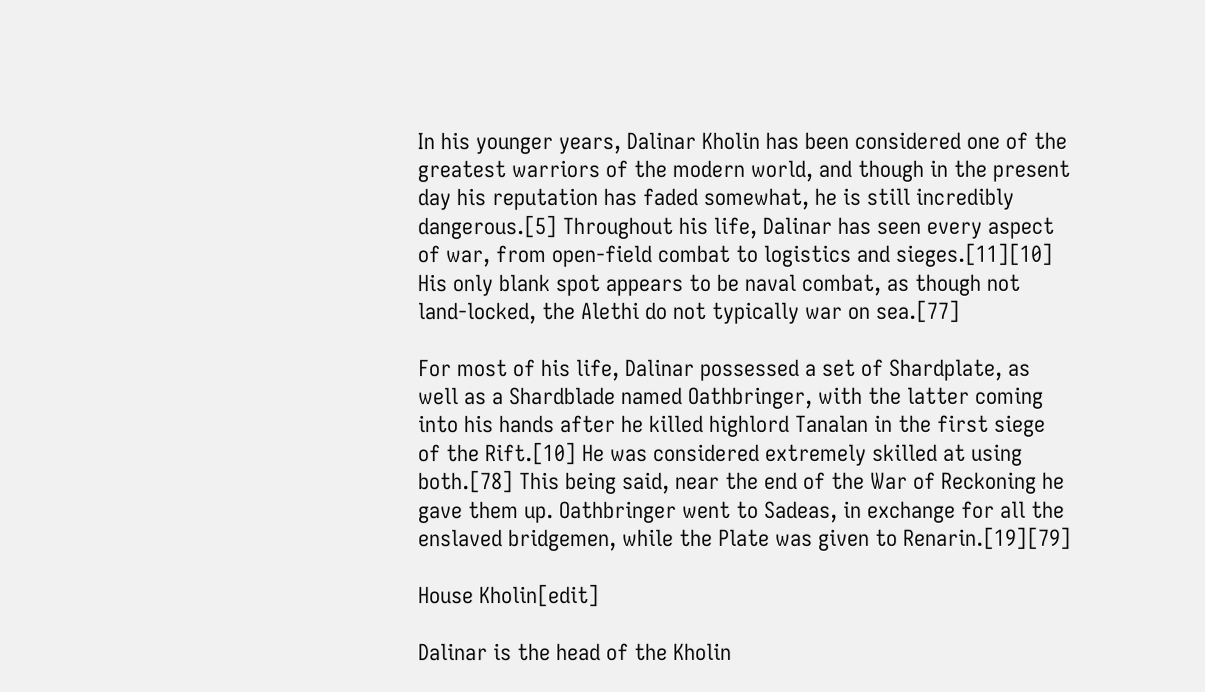In his younger years, Dalinar Kholin has been considered one of the greatest warriors of the modern world, and though in the present day his reputation has faded somewhat, he is still incredibly dangerous.[5] Throughout his life, Dalinar has seen every aspect of war, from open-field combat to logistics and sieges.[11][10] His only blank spot appears to be naval combat, as though not land-locked, the Alethi do not typically war on sea.[77]

For most of his life, Dalinar possessed a set of Shardplate, as well as a Shardblade named Oathbringer, with the latter coming into his hands after he killed highlord Tanalan in the first siege of the Rift.[10] He was considered extremely skilled at using both.[78] This being said, near the end of the War of Reckoning he gave them up. Oathbringer went to Sadeas, in exchange for all the enslaved bridgemen, while the Plate was given to Renarin.[19][79]

House Kholin[edit]

Dalinar is the head of the Kholin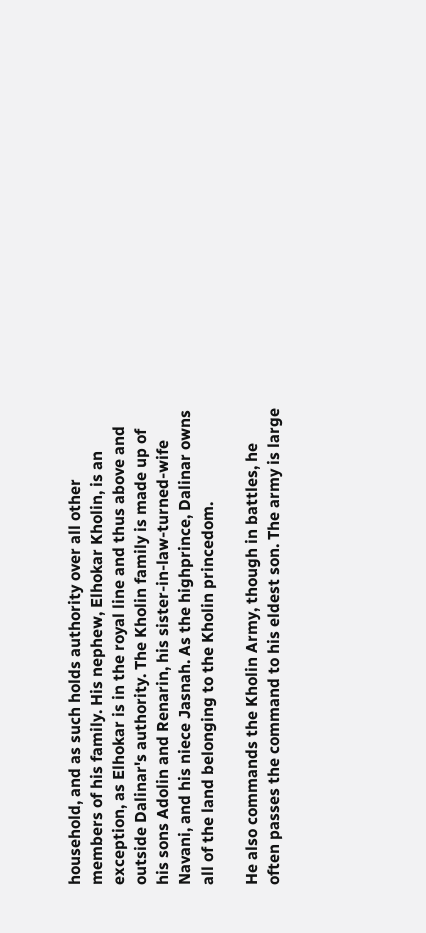household, and as such holds authority over all other members of his family. His nephew, Elhokar Kholin, is an exception, as Elhokar is in the royal line and thus above and outside Dalinar's authority. The Kholin family is made up of his sons Adolin and Renarin, his sister-in-law-turned-wife Navani, and his niece Jasnah. As the highprince, Dalinar owns all of the land belonging to the Kholin princedom.

He also commands the Kholin Army, though in battles, he often passes the command to his eldest son. The army is large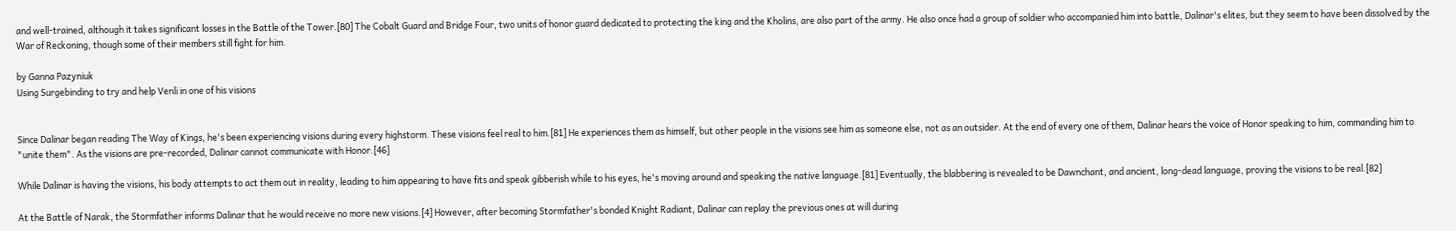and well-trained, although it takes significant losses in the Battle of the Tower.[80] The Cobalt Guard and Bridge Four, two units of honor guard dedicated to protecting the king and the Kholins, are also part of the army. He also once had a group of soldier who accompanied him into battle, Dalinar's elites, but they seem to have been dissolved by the War of Reckoning, though some of their members still fight for him.

by Ganna Pazyniuk
Using Surgebinding to try and help Venli in one of his visions


Since Dalinar began reading The Way of Kings, he's been experiencing visions during every highstorm. These visions feel real to him.[81] He experiences them as himself, but other people in the visions see him as someone else, not as an outsider. At the end of every one of them, Dalinar hears the voice of Honor speaking to him, commanding him to "unite them". As the visions are pre-recorded, Dalinar cannot communicate with Honor.[46]

While Dalinar is having the visions, his body attempts to act them out in reality, leading to him appearing to have fits and speak gibberish while to his eyes, he's moving around and speaking the native language.[81] Eventually, the blabbering is revealed to be Dawnchant, and ancient, long-dead language, proving the visions to be real.[82]

At the Battle of Narak, the Stormfather informs Dalinar that he would receive no more new visions.[4] However, after becoming Stormfather's bonded Knight Radiant, Dalinar can replay the previous ones at will during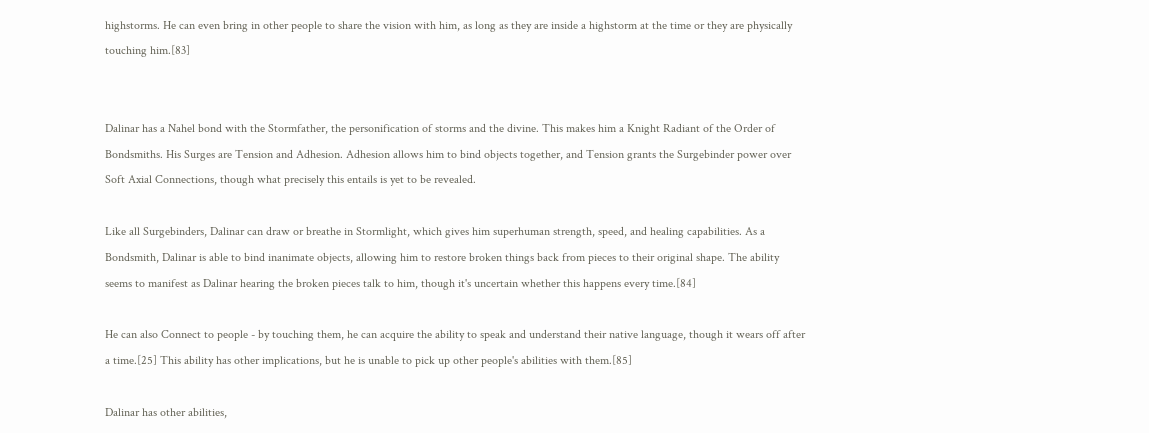highstorms. He can even bring in other people to share the vision with him, as long as they are inside a highstorm at the time or they are physically touching him.[83]


Dalinar has a Nahel bond with the Stormfather, the personification of storms and the divine. This makes him a Knight Radiant of the Order of Bondsmiths. His Surges are Tension and Adhesion. Adhesion allows him to bind objects together, and Tension grants the Surgebinder power over Soft Axial Connections, though what precisely this entails is yet to be revealed.

Like all Surgebinders, Dalinar can draw or breathe in Stormlight, which gives him superhuman strength, speed, and healing capabilities. As a Bondsmith, Dalinar is able to bind inanimate objects, allowing him to restore broken things back from pieces to their original shape. The ability seems to manifest as Dalinar hearing the broken pieces talk to him, though it's uncertain whether this happens every time.[84]

He can also Connect to people - by touching them, he can acquire the ability to speak and understand their native language, though it wears off after a time.[25] This ability has other implications, but he is unable to pick up other people's abilities with them.[85]

Dalinar has other abilities,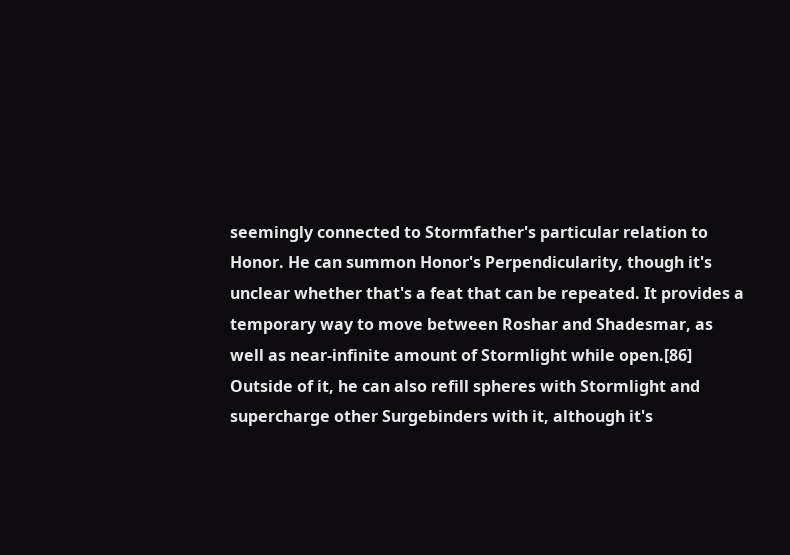seemingly connected to Stormfather's particular relation to Honor. He can summon Honor's Perpendicularity, though it's unclear whether that's a feat that can be repeated. It provides a temporary way to move between Roshar and Shadesmar, as well as near-infinite amount of Stormlight while open.[86] Outside of it, he can also refill spheres with Stormlight and supercharge other Surgebinders with it, although it's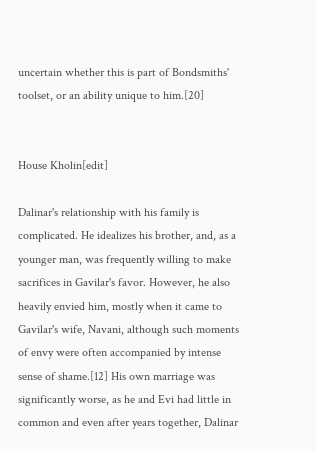uncertain whether this is part of Bondsmiths' toolset, or an ability unique to him.[20]


House Kholin[edit]

Dalinar's relationship with his family is complicated. He idealizes his brother, and, as a younger man, was frequently willing to make sacrifices in Gavilar's favor. However, he also heavily envied him, mostly when it came to Gavilar's wife, Navani, although such moments of envy were often accompanied by intense sense of shame.[12] His own marriage was significantly worse, as he and Evi had little in common and even after years together, Dalinar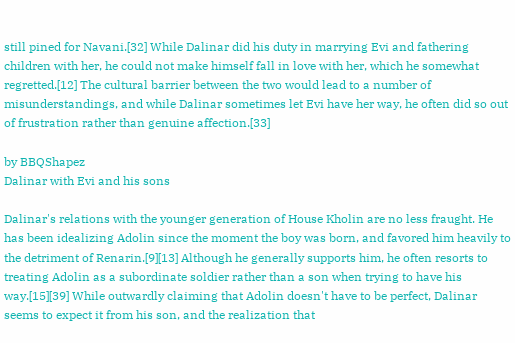still pined for Navani.[32] While Dalinar did his duty in marrying Evi and fathering children with her, he could not make himself fall in love with her, which he somewhat regretted.[12] The cultural barrier between the two would lead to a number of misunderstandings, and while Dalinar sometimes let Evi have her way, he often did so out of frustration rather than genuine affection.[33]

by BBQShapez
Dalinar with Evi and his sons

Dalinar's relations with the younger generation of House Kholin are no less fraught. He has been idealizing Adolin since the moment the boy was born, and favored him heavily to the detriment of Renarin.[9][13] Although he generally supports him, he often resorts to treating Adolin as a subordinate soldier rather than a son when trying to have his way.[15][39] While outwardly claiming that Adolin doesn't have to be perfect, Dalinar seems to expect it from his son, and the realization that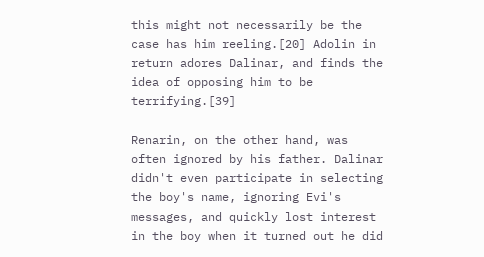this might not necessarily be the case has him reeling.[20] Adolin in return adores Dalinar, and finds the idea of opposing him to be terrifying.[39]

Renarin, on the other hand, was often ignored by his father. Dalinar didn't even participate in selecting the boy's name, ignoring Evi's messages, and quickly lost interest in the boy when it turned out he did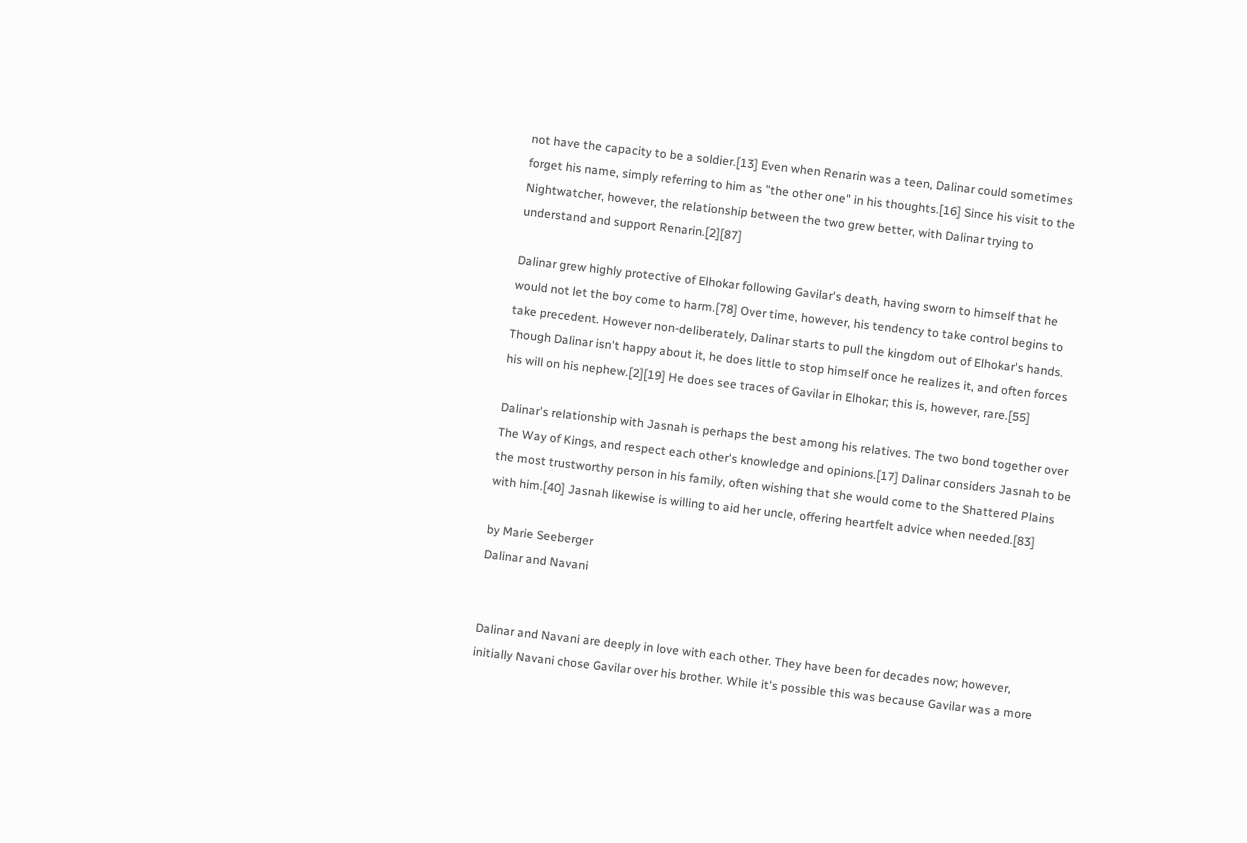not have the capacity to be a soldier.[13] Even when Renarin was a teen, Dalinar could sometimes forget his name, simply referring to him as "the other one" in his thoughts.[16] Since his visit to the Nightwatcher, however, the relationship between the two grew better, with Dalinar trying to understand and support Renarin.[2][87]

Dalinar grew highly protective of Elhokar following Gavilar's death, having sworn to himself that he would not let the boy come to harm.[78] Over time, however, his tendency to take control begins to take precedent. However non-deliberately, Dalinar starts to pull the kingdom out of Elhokar's hands. Though Dalinar isn't happy about it, he does little to stop himself once he realizes it, and often forces his will on his nephew.[2][19] He does see traces of Gavilar in Elhokar; this is, however, rare.[55]

Dalinar's relationship with Jasnah is perhaps the best among his relatives. The two bond together over The Way of Kings, and respect each other's knowledge and opinions.[17] Dalinar considers Jasnah to be the most trustworthy person in his family, often wishing that she would come to the Shattered Plains with him.[40] Jasnah likewise is willing to aid her uncle, offering heartfelt advice when needed.[83]

by Marie Seeberger
Dalinar and Navani


Dalinar and Navani are deeply in love with each other. They have been for decades now; however, initially Navani chose Gavilar over his brother. While it's possible this was because Gavilar was a more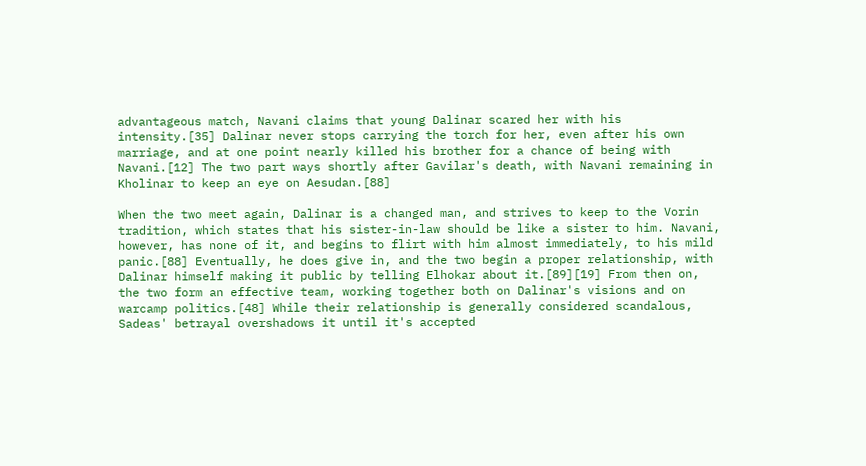advantageous match, Navani claims that young Dalinar scared her with his intensity.[35] Dalinar never stops carrying the torch for her, even after his own marriage, and at one point nearly killed his brother for a chance of being with Navani.[12] The two part ways shortly after Gavilar's death, with Navani remaining in Kholinar to keep an eye on Aesudan.[88]

When the two meet again, Dalinar is a changed man, and strives to keep to the Vorin tradition, which states that his sister-in-law should be like a sister to him. Navani, however, has none of it, and begins to flirt with him almost immediately, to his mild panic.[88] Eventually, he does give in, and the two begin a proper relationship, with Dalinar himself making it public by telling Elhokar about it.[89][19] From then on, the two form an effective team, working together both on Dalinar's visions and on warcamp politics.[48] While their relationship is generally considered scandalous, Sadeas' betrayal overshadows it until it's accepted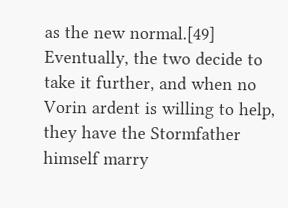as the new normal.[49] Eventually, the two decide to take it further, and when no Vorin ardent is willing to help, they have the Stormfather himself marry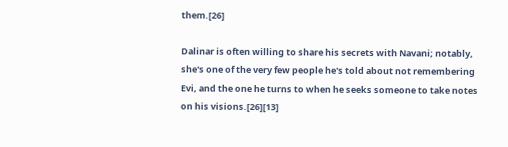them.[26]

Dalinar is often willing to share his secrets with Navani; notably, she's one of the very few people he's told about not remembering Evi, and the one he turns to when he seeks someone to take notes on his visions.[26][13]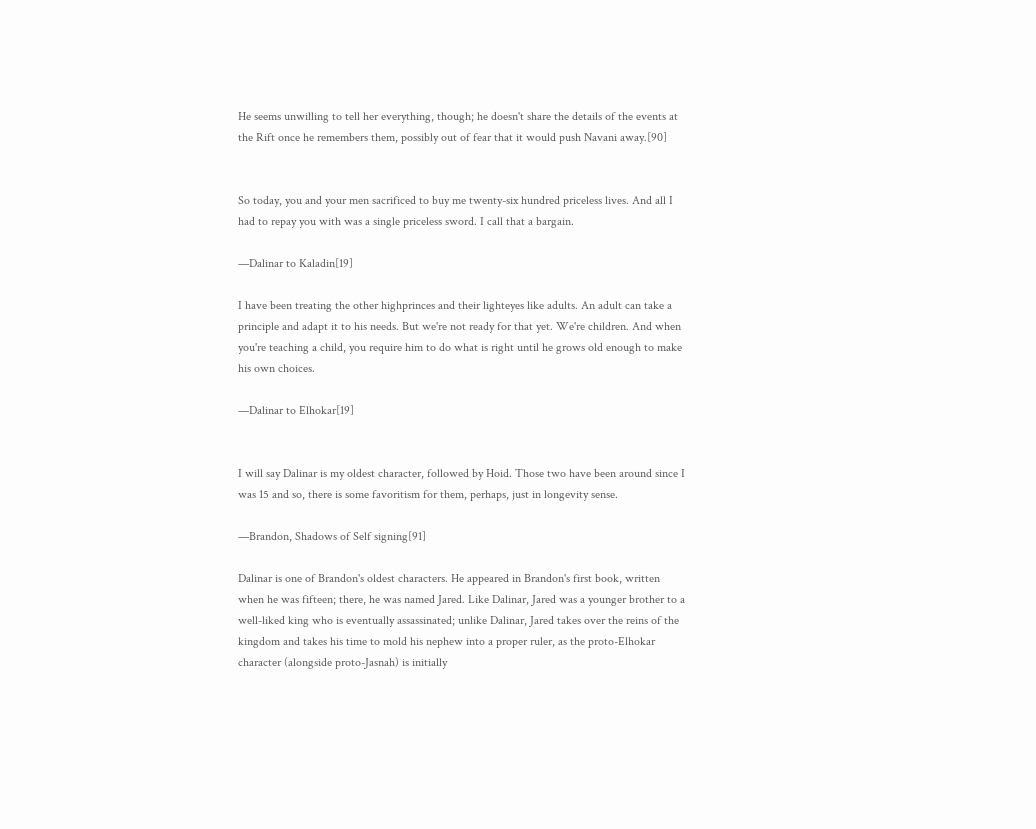He seems unwilling to tell her everything, though; he doesn't share the details of the events at the Rift once he remembers them, possibly out of fear that it would push Navani away.[90]


So today, you and your men sacrificed to buy me twenty-six hundred priceless lives. And all I had to repay you with was a single priceless sword. I call that a bargain.

—Dalinar to Kaladin[19]

I have been treating the other highprinces and their lighteyes like adults. An adult can take a principle and adapt it to his needs. But we're not ready for that yet. We're children. And when you're teaching a child, you require him to do what is right until he grows old enough to make his own choices.

—Dalinar to Elhokar[19]


I will say Dalinar is my oldest character, followed by Hoid. Those two have been around since I was 15 and so, there is some favoritism for them, perhaps, just in longevity sense.

—Brandon, Shadows of Self signing[91]

Dalinar is one of Brandon's oldest characters. He appeared in Brandon's first book, written when he was fifteen; there, he was named Jared. Like Dalinar, Jared was a younger brother to a well-liked king who is eventually assassinated; unlike Dalinar, Jared takes over the reins of the kingdom and takes his time to mold his nephew into a proper ruler, as the proto-Elhokar character (alongside proto-Jasnah) is initially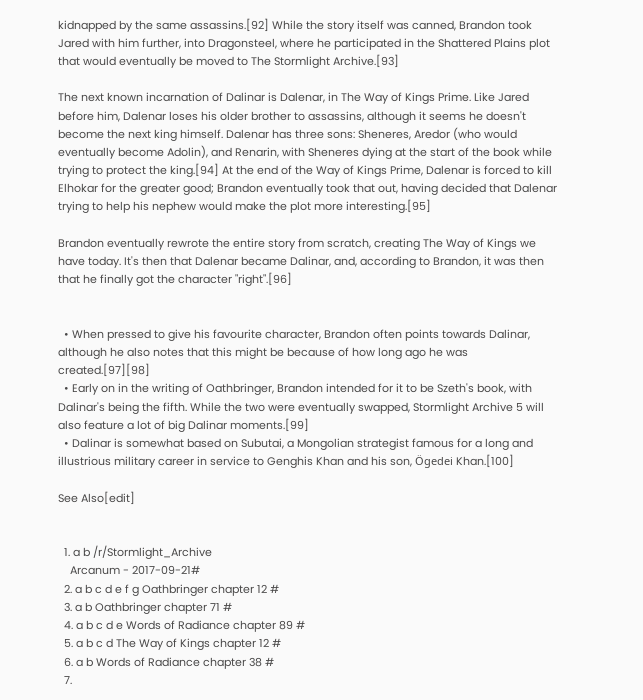kidnapped by the same assassins.[92] While the story itself was canned, Brandon took Jared with him further, into Dragonsteel, where he participated in the Shattered Plains plot that would eventually be moved to The Stormlight Archive.[93]

The next known incarnation of Dalinar is Dalenar, in The Way of Kings Prime. Like Jared before him, Dalenar loses his older brother to assassins, although it seems he doesn't become the next king himself. Dalenar has three sons: Sheneres, Aredor (who would eventually become Adolin), and Renarin, with Sheneres dying at the start of the book while trying to protect the king.[94] At the end of the Way of Kings Prime, Dalenar is forced to kill Elhokar for the greater good; Brandon eventually took that out, having decided that Dalenar trying to help his nephew would make the plot more interesting.[95]

Brandon eventually rewrote the entire story from scratch, creating The Way of Kings we have today. It's then that Dalenar became Dalinar, and, according to Brandon, it was then that he finally got the character "right".[96]


  • When pressed to give his favourite character, Brandon often points towards Dalinar, although he also notes that this might be because of how long ago he was created.[97][98]
  • Early on in the writing of Oathbringer, Brandon intended for it to be Szeth's book, with Dalinar's being the fifth. While the two were eventually swapped, Stormlight Archive 5 will also feature a lot of big Dalinar moments.[99]
  • Dalinar is somewhat based on Subutai, a Mongolian strategist famous for a long and illustrious military career in service to Genghis Khan and his son, Ögedei Khan.[100]

See Also[edit]


  1. a b /r/Stormlight_Archive
    Arcanum - 2017-09-21#
  2. a b c d e f g Oathbringer chapter 12 #
  3. a b Oathbringer chapter 71 #
  4. a b c d e Words of Radiance chapter 89 #
  5. a b c d The Way of Kings chapter 12 #
  6. a b Words of Radiance chapter 38 #
  7.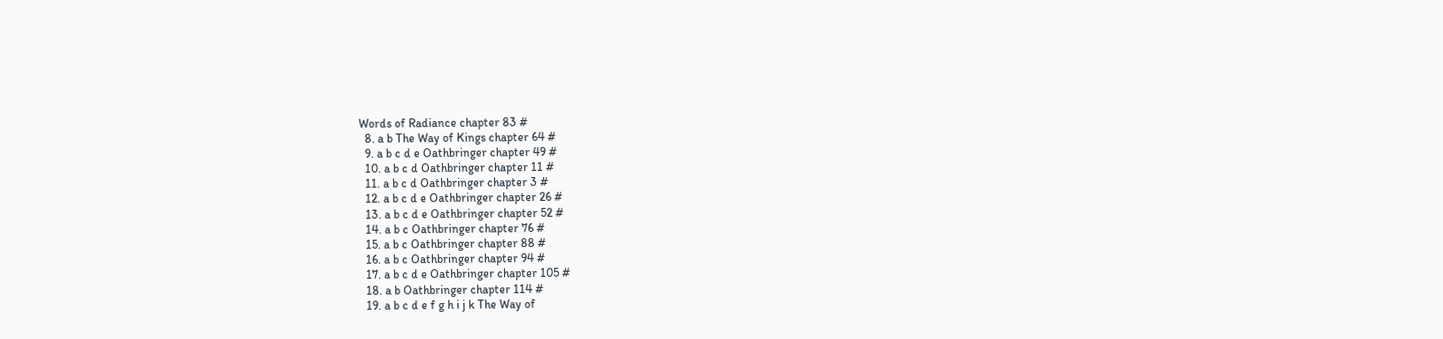Words of Radiance chapter 83 #
  8. a b The Way of Kings chapter 64 #
  9. a b c d e Oathbringer chapter 49 #
  10. a b c d Oathbringer chapter 11 #
  11. a b c d Oathbringer chapter 3 #
  12. a b c d e Oathbringer chapter 26 #
  13. a b c d e Oathbringer chapter 52 #
  14. a b c Oathbringer chapter 76 #
  15. a b c Oathbringer chapter 88 #
  16. a b c Oathbringer chapter 94 #
  17. a b c d e Oathbringer chapter 105 #
  18. a b Oathbringer chapter 114 #
  19. a b c d e f g h i j k The Way of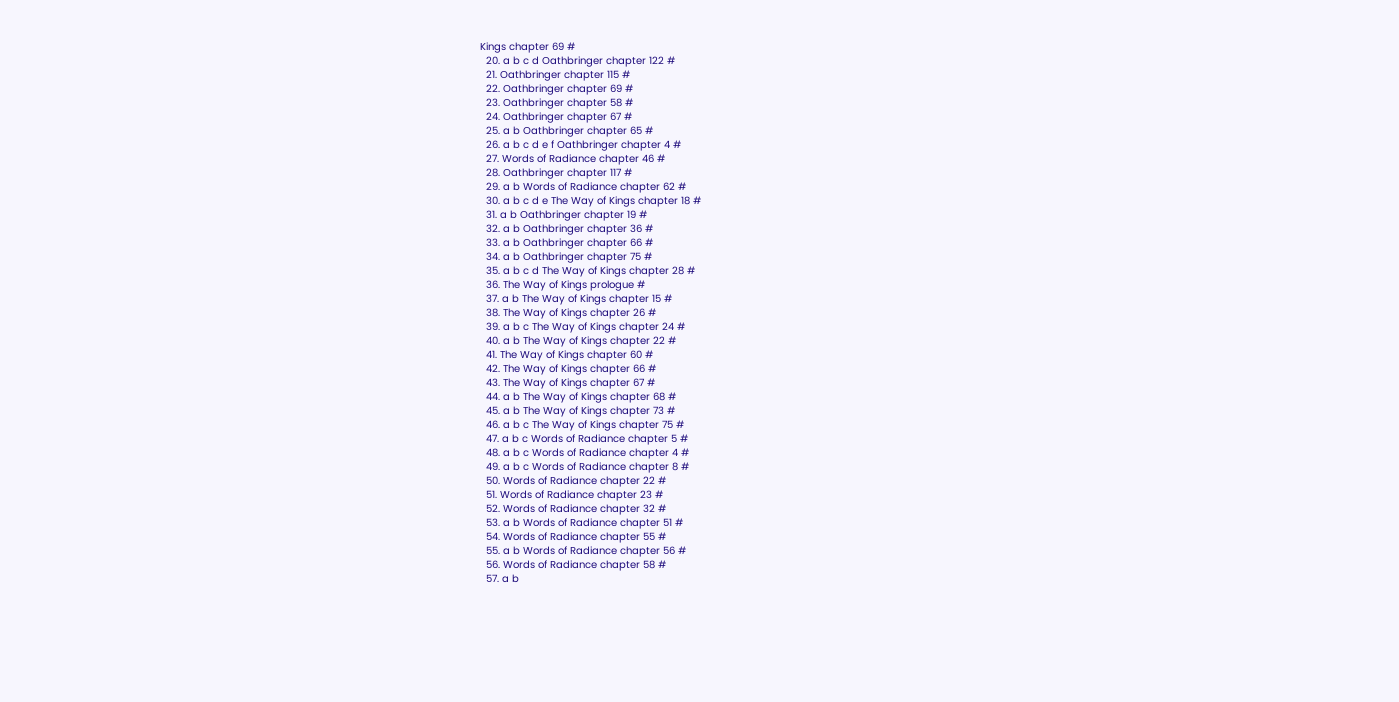Kings chapter 69 #
  20. a b c d Oathbringer chapter 122 #
  21. Oathbringer chapter 115 #
  22. Oathbringer chapter 69 #
  23. Oathbringer chapter 58 #
  24. Oathbringer chapter 67 #
  25. a b Oathbringer chapter 65 #
  26. a b c d e f Oathbringer chapter 4 #
  27. Words of Radiance chapter 46 #
  28. Oathbringer chapter 117 #
  29. a b Words of Radiance chapter 62 #
  30. a b c d e The Way of Kings chapter 18 #
  31. a b Oathbringer chapter 19 #
  32. a b Oathbringer chapter 36 #
  33. a b Oathbringer chapter 66 #
  34. a b Oathbringer chapter 75 #
  35. a b c d The Way of Kings chapter 28 #
  36. The Way of Kings prologue #
  37. a b The Way of Kings chapter 15 #
  38. The Way of Kings chapter 26 #
  39. a b c The Way of Kings chapter 24 #
  40. a b The Way of Kings chapter 22 #
  41. The Way of Kings chapter 60 #
  42. The Way of Kings chapter 66 #
  43. The Way of Kings chapter 67 #
  44. a b The Way of Kings chapter 68 #
  45. a b The Way of Kings chapter 73 #
  46. a b c The Way of Kings chapter 75 #
  47. a b c Words of Radiance chapter 5 #
  48. a b c Words of Radiance chapter 4 #
  49. a b c Words of Radiance chapter 8 #
  50. Words of Radiance chapter 22 #
  51. Words of Radiance chapter 23 #
  52. Words of Radiance chapter 32 #
  53. a b Words of Radiance chapter 51 #
  54. Words of Radiance chapter 55 #
  55. a b Words of Radiance chapter 56 #
  56. Words of Radiance chapter 58 #
  57. a b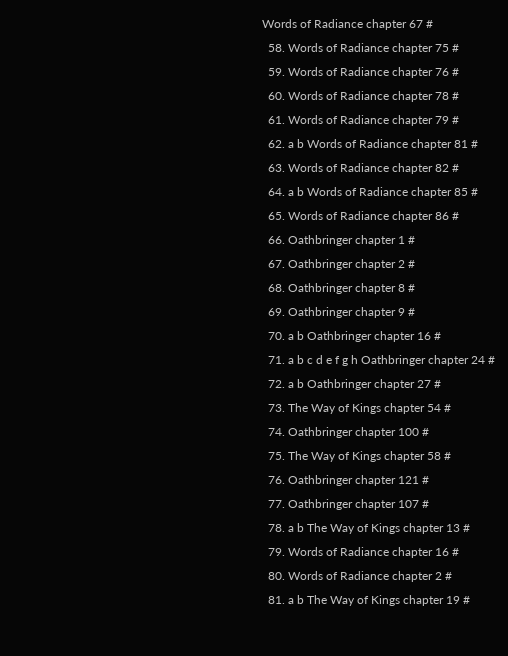Words of Radiance chapter 67 #
  58. Words of Radiance chapter 75 #
  59. Words of Radiance chapter 76 #
  60. Words of Radiance chapter 78 #
  61. Words of Radiance chapter 79 #
  62. a b Words of Radiance chapter 81 #
  63. Words of Radiance chapter 82 #
  64. a b Words of Radiance chapter 85 #
  65. Words of Radiance chapter 86 #
  66. Oathbringer chapter 1 #
  67. Oathbringer chapter 2 #
  68. Oathbringer chapter 8 #
  69. Oathbringer chapter 9 #
  70. a b Oathbringer chapter 16 #
  71. a b c d e f g h Oathbringer chapter 24 #
  72. a b Oathbringer chapter 27 #
  73. The Way of Kings chapter 54 #
  74. Oathbringer chapter 100 #
  75. The Way of Kings chapter 58 #
  76. Oathbringer chapter 121 #
  77. Oathbringer chapter 107 #
  78. a b The Way of Kings chapter 13 #
  79. Words of Radiance chapter 16 #
  80. Words of Radiance chapter 2 #
  81. a b The Way of Kings chapter 19 #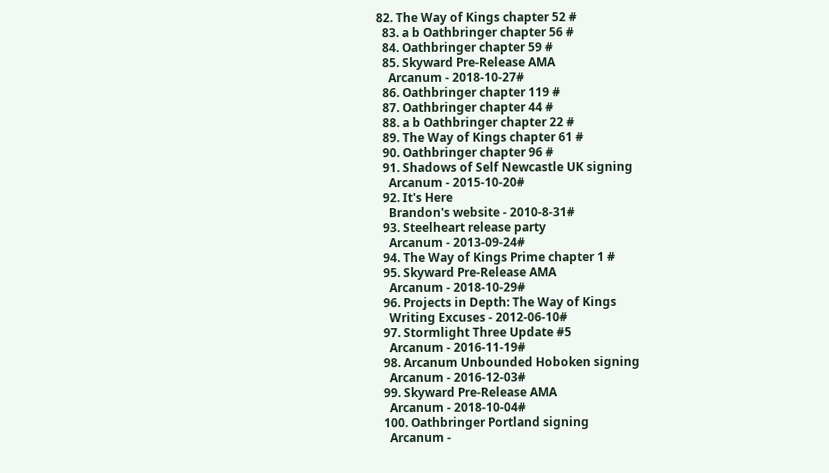82. The Way of Kings chapter 52 #
  83. a b Oathbringer chapter 56 #
  84. Oathbringer chapter 59 #
  85. Skyward Pre-Release AMA
    Arcanum - 2018-10-27#
  86. Oathbringer chapter 119 #
  87. Oathbringer chapter 44 #
  88. a b Oathbringer chapter 22 #
  89. The Way of Kings chapter 61 #
  90. Oathbringer chapter 96 #
  91. Shadows of Self Newcastle UK signing
    Arcanum - 2015-10-20#
  92. It's Here
    Brandon's website - 2010-8-31#
  93. Steelheart release party
    Arcanum - 2013-09-24#
  94. The Way of Kings Prime chapter 1 #
  95. Skyward Pre-Release AMA
    Arcanum - 2018-10-29#
  96. Projects in Depth: The Way of Kings
    Writing Excuses - 2012-06-10#
  97. Stormlight Three Update #5
    Arcanum - 2016-11-19#
  98. Arcanum Unbounded Hoboken signing
    Arcanum - 2016-12-03#
  99. Skyward Pre-Release AMA
    Arcanum - 2018-10-04#
  100. Oathbringer Portland signing
    Arcanum -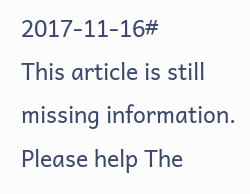2017-11-16#
This article is still missing information. Please help The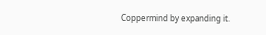Coppermind by expanding it.